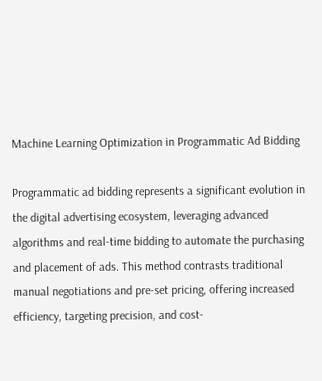Machine Learning Optimization in Programmatic Ad Bidding

Programmatic ad bidding represents a significant evolution in the digital advertising ecosystem, leveraging advanced algorithms and real-time bidding to automate the purchasing and placement of ads. This method contrasts traditional manual negotiations and pre-set pricing, offering increased efficiency, targeting precision, and cost-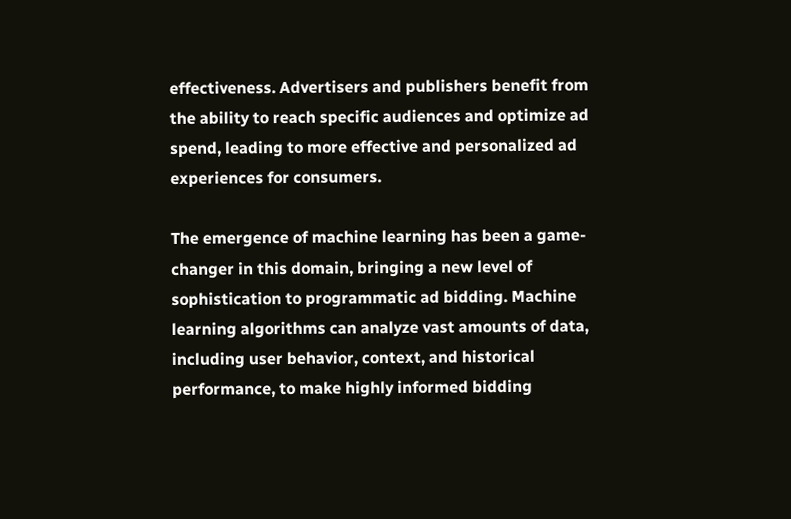effectiveness. Advertisers and publishers benefit from the ability to reach specific audiences and optimize ad spend, leading to more effective and personalized ad experiences for consumers.

The emergence of machine learning has been a game-changer in this domain, bringing a new level of sophistication to programmatic ad bidding. Machine learning algorithms can analyze vast amounts of data, including user behavior, context, and historical performance, to make highly informed bidding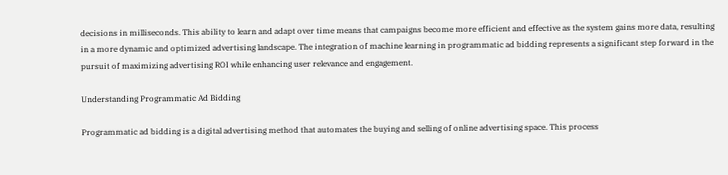decisions in milliseconds. This ability to learn and adapt over time means that campaigns become more efficient and effective as the system gains more data, resulting in a more dynamic and optimized advertising landscape. The integration of machine learning in programmatic ad bidding represents a significant step forward in the pursuit of maximizing advertising ROI while enhancing user relevance and engagement.

Understanding Programmatic Ad Bidding

Programmatic ad bidding is a digital advertising method that automates the buying and selling of online advertising space. This process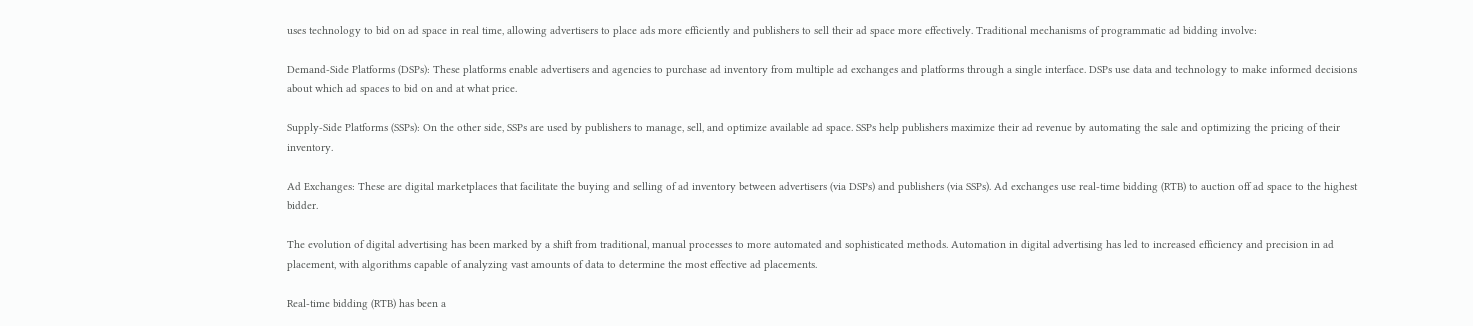uses technology to bid on ad space in real time, allowing advertisers to place ads more efficiently and publishers to sell their ad space more effectively. Traditional mechanisms of programmatic ad bidding involve:

Demand-Side Platforms (DSPs): These platforms enable advertisers and agencies to purchase ad inventory from multiple ad exchanges and platforms through a single interface. DSPs use data and technology to make informed decisions about which ad spaces to bid on and at what price.

Supply-Side Platforms (SSPs): On the other side, SSPs are used by publishers to manage, sell, and optimize available ad space. SSPs help publishers maximize their ad revenue by automating the sale and optimizing the pricing of their inventory.

Ad Exchanges: These are digital marketplaces that facilitate the buying and selling of ad inventory between advertisers (via DSPs) and publishers (via SSPs). Ad exchanges use real-time bidding (RTB) to auction off ad space to the highest bidder.

The evolution of digital advertising has been marked by a shift from traditional, manual processes to more automated and sophisticated methods. Automation in digital advertising has led to increased efficiency and precision in ad placement, with algorithms capable of analyzing vast amounts of data to determine the most effective ad placements.

Real-time bidding (RTB) has been a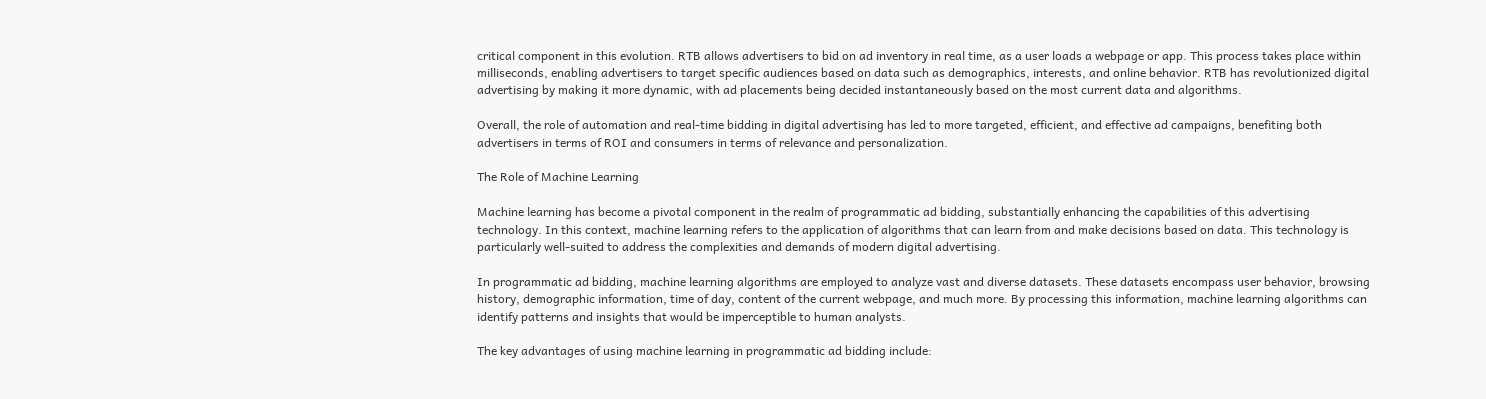critical component in this evolution. RTB allows advertisers to bid on ad inventory in real time, as a user loads a webpage or app. This process takes place within milliseconds, enabling advertisers to target specific audiences based on data such as demographics, interests, and online behavior. RTB has revolutionized digital advertising by making it more dynamic, with ad placements being decided instantaneously based on the most current data and algorithms.

Overall, the role of automation and real-time bidding in digital advertising has led to more targeted, efficient, and effective ad campaigns, benefiting both advertisers in terms of ROI and consumers in terms of relevance and personalization.

The Role of Machine Learning

Machine learning has become a pivotal component in the realm of programmatic ad bidding, substantially enhancing the capabilities of this advertising technology. In this context, machine learning refers to the application of algorithms that can learn from and make decisions based on data. This technology is particularly well-suited to address the complexities and demands of modern digital advertising.

In programmatic ad bidding, machine learning algorithms are employed to analyze vast and diverse datasets. These datasets encompass user behavior, browsing history, demographic information, time of day, content of the current webpage, and much more. By processing this information, machine learning algorithms can identify patterns and insights that would be imperceptible to human analysts.

The key advantages of using machine learning in programmatic ad bidding include: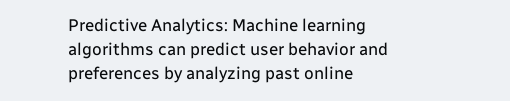Predictive Analytics: Machine learning algorithms can predict user behavior and preferences by analyzing past online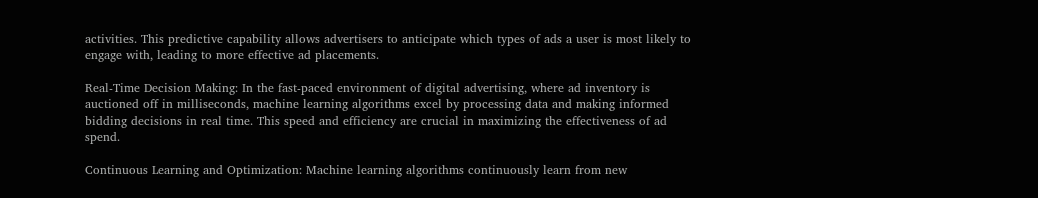activities. This predictive capability allows advertisers to anticipate which types of ads a user is most likely to engage with, leading to more effective ad placements.

Real-Time Decision Making: In the fast-paced environment of digital advertising, where ad inventory is auctioned off in milliseconds, machine learning algorithms excel by processing data and making informed bidding decisions in real time. This speed and efficiency are crucial in maximizing the effectiveness of ad spend.

Continuous Learning and Optimization: Machine learning algorithms continuously learn from new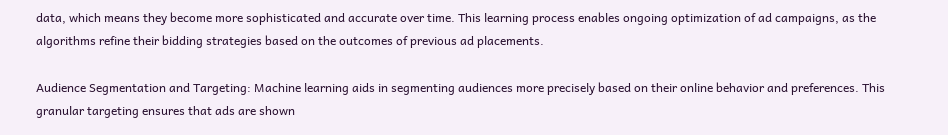data, which means they become more sophisticated and accurate over time. This learning process enables ongoing optimization of ad campaigns, as the algorithms refine their bidding strategies based on the outcomes of previous ad placements.

Audience Segmentation and Targeting: Machine learning aids in segmenting audiences more precisely based on their online behavior and preferences. This granular targeting ensures that ads are shown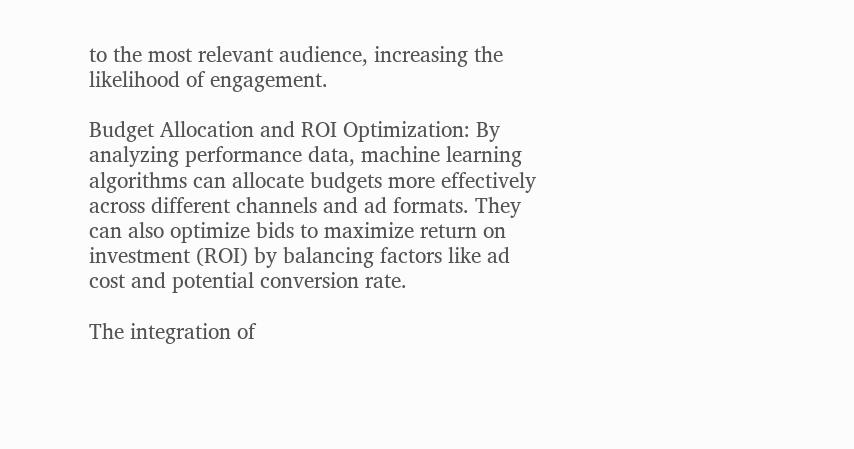to the most relevant audience, increasing the likelihood of engagement.

Budget Allocation and ROI Optimization: By analyzing performance data, machine learning algorithms can allocate budgets more effectively across different channels and ad formats. They can also optimize bids to maximize return on investment (ROI) by balancing factors like ad cost and potential conversion rate.

The integration of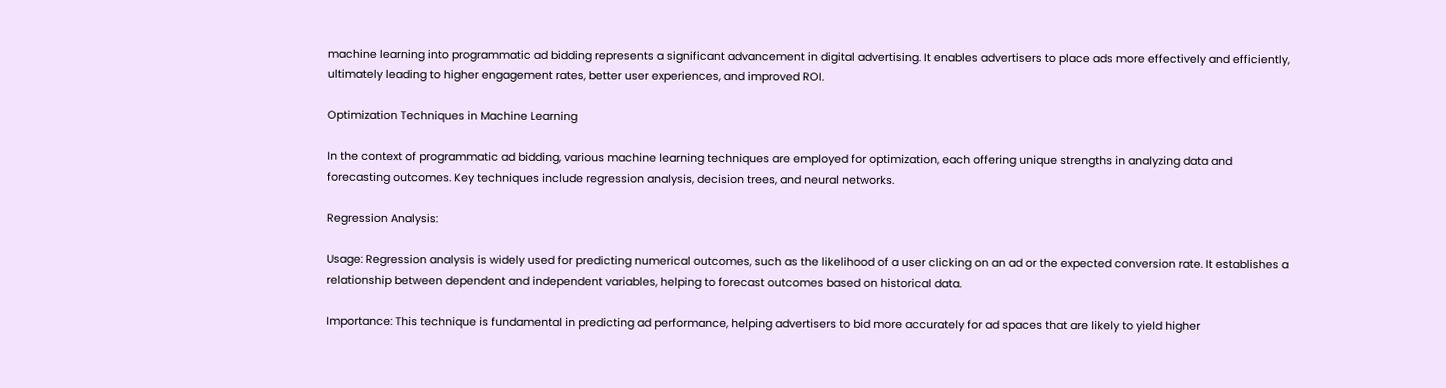machine learning into programmatic ad bidding represents a significant advancement in digital advertising. It enables advertisers to place ads more effectively and efficiently, ultimately leading to higher engagement rates, better user experiences, and improved ROI.

Optimization Techniques in Machine Learning

In the context of programmatic ad bidding, various machine learning techniques are employed for optimization, each offering unique strengths in analyzing data and forecasting outcomes. Key techniques include regression analysis, decision trees, and neural networks.

Regression Analysis:

Usage: Regression analysis is widely used for predicting numerical outcomes, such as the likelihood of a user clicking on an ad or the expected conversion rate. It establishes a relationship between dependent and independent variables, helping to forecast outcomes based on historical data.

Importance: This technique is fundamental in predicting ad performance, helping advertisers to bid more accurately for ad spaces that are likely to yield higher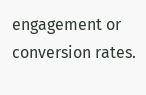engagement or conversion rates.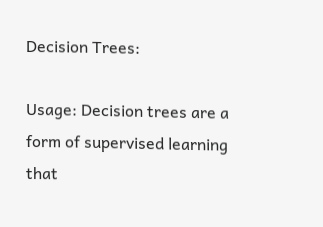Decision Trees:

Usage: Decision trees are a form of supervised learning that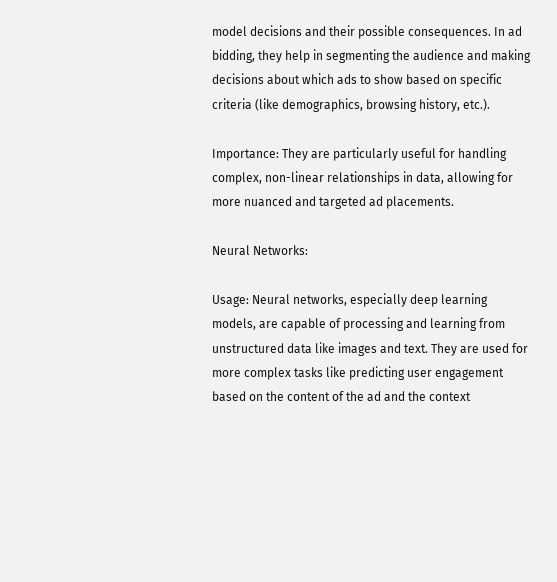model decisions and their possible consequences. In ad bidding, they help in segmenting the audience and making decisions about which ads to show based on specific criteria (like demographics, browsing history, etc.).

Importance: They are particularly useful for handling complex, non-linear relationships in data, allowing for more nuanced and targeted ad placements.

Neural Networks:

Usage: Neural networks, especially deep learning models, are capable of processing and learning from unstructured data like images and text. They are used for more complex tasks like predicting user engagement based on the content of the ad and the context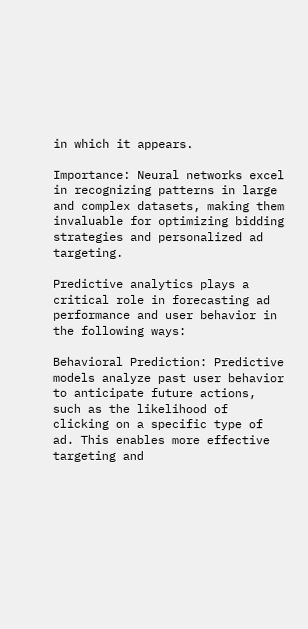in which it appears.

Importance: Neural networks excel in recognizing patterns in large and complex datasets, making them invaluable for optimizing bidding strategies and personalized ad targeting.

Predictive analytics plays a critical role in forecasting ad performance and user behavior in the following ways:

Behavioral Prediction: Predictive models analyze past user behavior to anticipate future actions, such as the likelihood of clicking on a specific type of ad. This enables more effective targeting and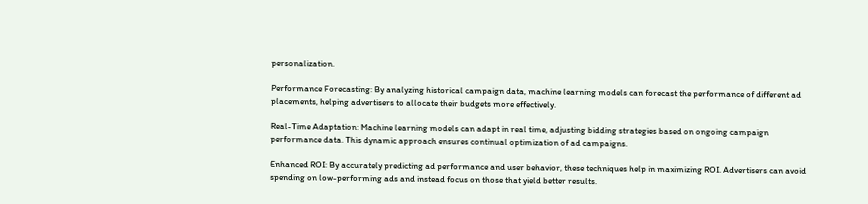personalization.

Performance Forecasting: By analyzing historical campaign data, machine learning models can forecast the performance of different ad placements, helping advertisers to allocate their budgets more effectively.

Real-Time Adaptation: Machine learning models can adapt in real time, adjusting bidding strategies based on ongoing campaign performance data. This dynamic approach ensures continual optimization of ad campaigns.

Enhanced ROI: By accurately predicting ad performance and user behavior, these techniques help in maximizing ROI. Advertisers can avoid spending on low-performing ads and instead focus on those that yield better results.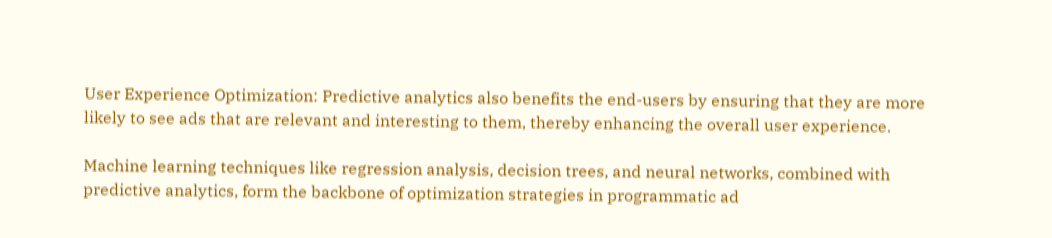User Experience Optimization: Predictive analytics also benefits the end-users by ensuring that they are more likely to see ads that are relevant and interesting to them, thereby enhancing the overall user experience.

Machine learning techniques like regression analysis, decision trees, and neural networks, combined with predictive analytics, form the backbone of optimization strategies in programmatic ad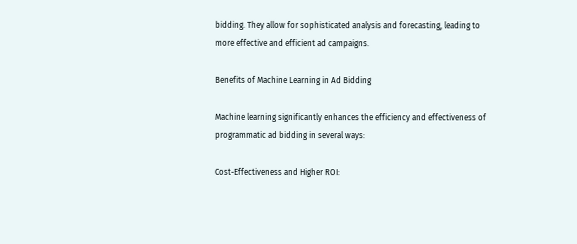bidding. They allow for sophisticated analysis and forecasting, leading to more effective and efficient ad campaigns.

Benefits of Machine Learning in Ad Bidding

Machine learning significantly enhances the efficiency and effectiveness of programmatic ad bidding in several ways:

Cost-Effectiveness and Higher ROI: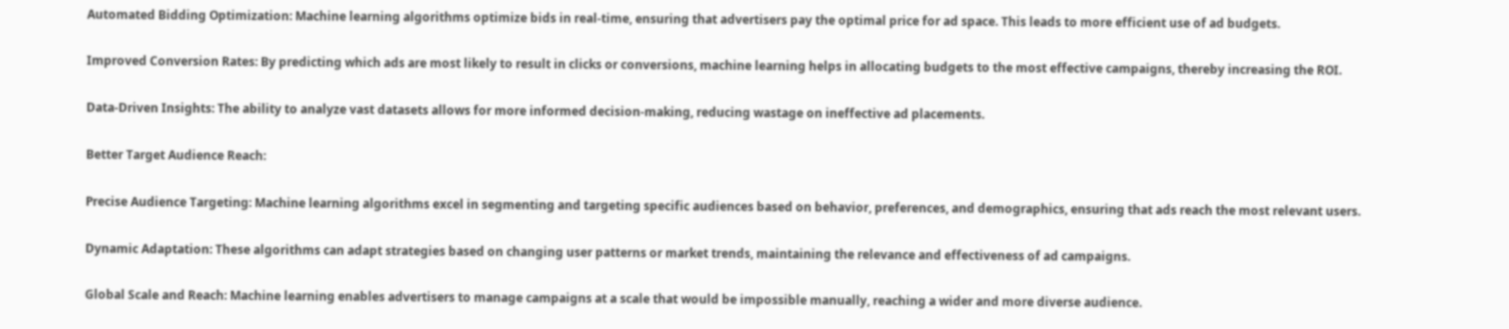Automated Bidding Optimization: Machine learning algorithms optimize bids in real-time, ensuring that advertisers pay the optimal price for ad space. This leads to more efficient use of ad budgets.

Improved Conversion Rates: By predicting which ads are most likely to result in clicks or conversions, machine learning helps in allocating budgets to the most effective campaigns, thereby increasing the ROI.

Data-Driven Insights: The ability to analyze vast datasets allows for more informed decision-making, reducing wastage on ineffective ad placements.

Better Target Audience Reach:

Precise Audience Targeting: Machine learning algorithms excel in segmenting and targeting specific audiences based on behavior, preferences, and demographics, ensuring that ads reach the most relevant users.

Dynamic Adaptation: These algorithms can adapt strategies based on changing user patterns or market trends, maintaining the relevance and effectiveness of ad campaigns.

Global Scale and Reach: Machine learning enables advertisers to manage campaigns at a scale that would be impossible manually, reaching a wider and more diverse audience.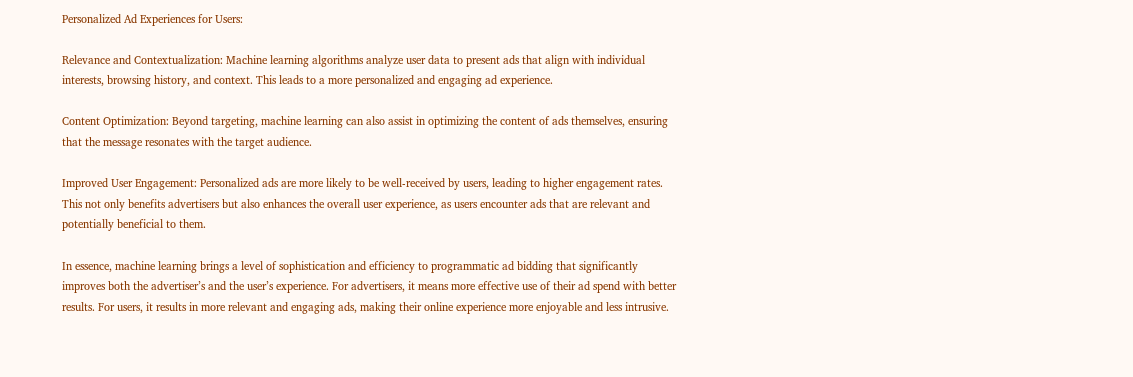Personalized Ad Experiences for Users:

Relevance and Contextualization: Machine learning algorithms analyze user data to present ads that align with individual interests, browsing history, and context. This leads to a more personalized and engaging ad experience.

Content Optimization: Beyond targeting, machine learning can also assist in optimizing the content of ads themselves, ensuring that the message resonates with the target audience.

Improved User Engagement: Personalized ads are more likely to be well-received by users, leading to higher engagement rates. This not only benefits advertisers but also enhances the overall user experience, as users encounter ads that are relevant and potentially beneficial to them.

In essence, machine learning brings a level of sophistication and efficiency to programmatic ad bidding that significantly improves both the advertiser’s and the user’s experience. For advertisers, it means more effective use of their ad spend with better results. For users, it results in more relevant and engaging ads, making their online experience more enjoyable and less intrusive.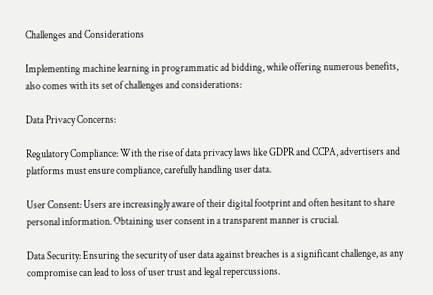Challenges and Considerations

Implementing machine learning in programmatic ad bidding, while offering numerous benefits, also comes with its set of challenges and considerations:

Data Privacy Concerns:

Regulatory Compliance: With the rise of data privacy laws like GDPR and CCPA, advertisers and platforms must ensure compliance, carefully handling user data.

User Consent: Users are increasingly aware of their digital footprint and often hesitant to share personal information. Obtaining user consent in a transparent manner is crucial.

Data Security: Ensuring the security of user data against breaches is a significant challenge, as any compromise can lead to loss of user trust and legal repercussions.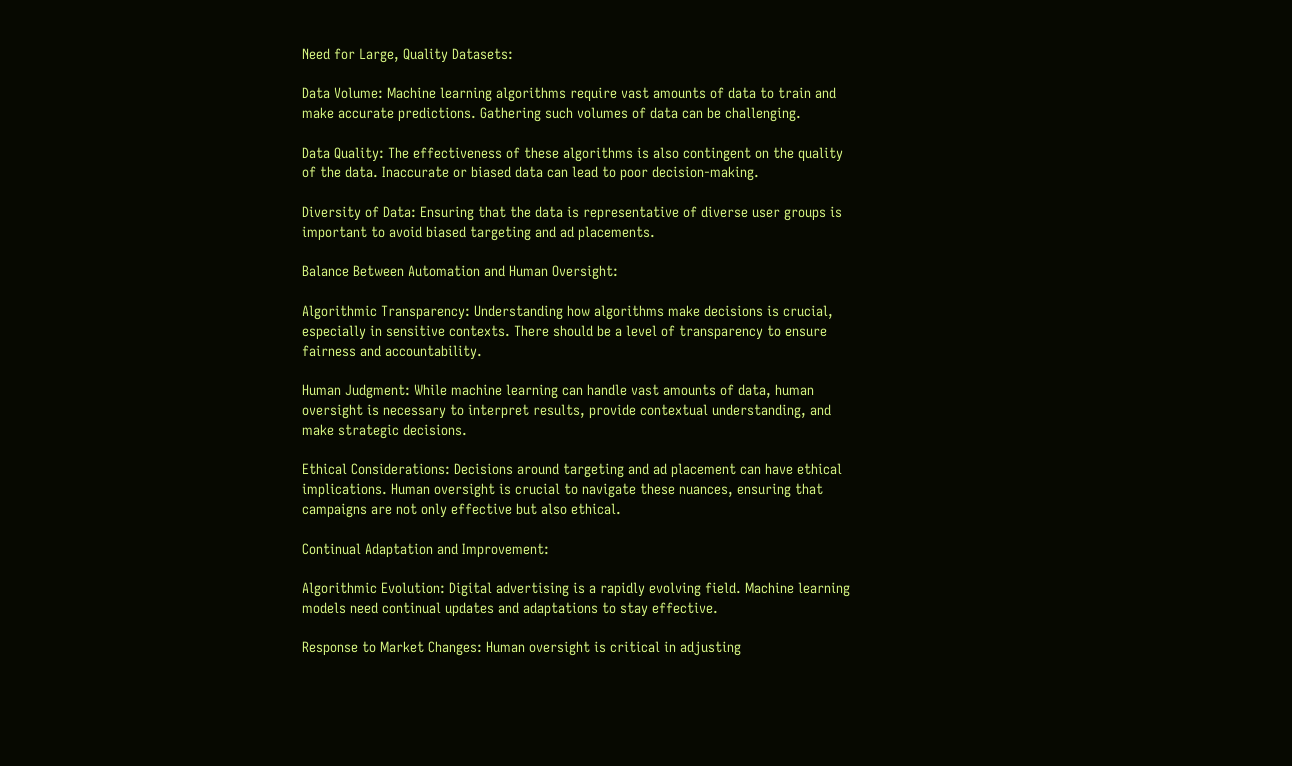Need for Large, Quality Datasets:

Data Volume: Machine learning algorithms require vast amounts of data to train and make accurate predictions. Gathering such volumes of data can be challenging.

Data Quality: The effectiveness of these algorithms is also contingent on the quality of the data. Inaccurate or biased data can lead to poor decision-making.

Diversity of Data: Ensuring that the data is representative of diverse user groups is important to avoid biased targeting and ad placements.

Balance Between Automation and Human Oversight:

Algorithmic Transparency: Understanding how algorithms make decisions is crucial, especially in sensitive contexts. There should be a level of transparency to ensure fairness and accountability.

Human Judgment: While machine learning can handle vast amounts of data, human oversight is necessary to interpret results, provide contextual understanding, and make strategic decisions.

Ethical Considerations: Decisions around targeting and ad placement can have ethical implications. Human oversight is crucial to navigate these nuances, ensuring that campaigns are not only effective but also ethical.

Continual Adaptation and Improvement:

Algorithmic Evolution: Digital advertising is a rapidly evolving field. Machine learning models need continual updates and adaptations to stay effective.

Response to Market Changes: Human oversight is critical in adjusting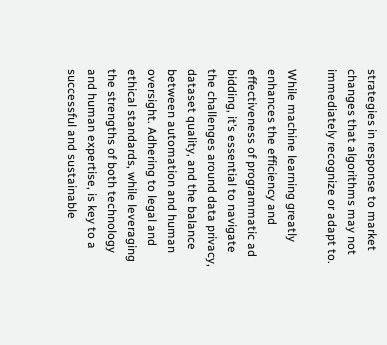strategies in response to market changes that algorithms may not immediately recognize or adapt to.

While machine learning greatly enhances the efficiency and effectiveness of programmatic ad bidding, it’s essential to navigate the challenges around data privacy, dataset quality, and the balance between automation and human oversight. Adhering to legal and ethical standards, while leveraging the strengths of both technology and human expertise, is key to a successful and sustainable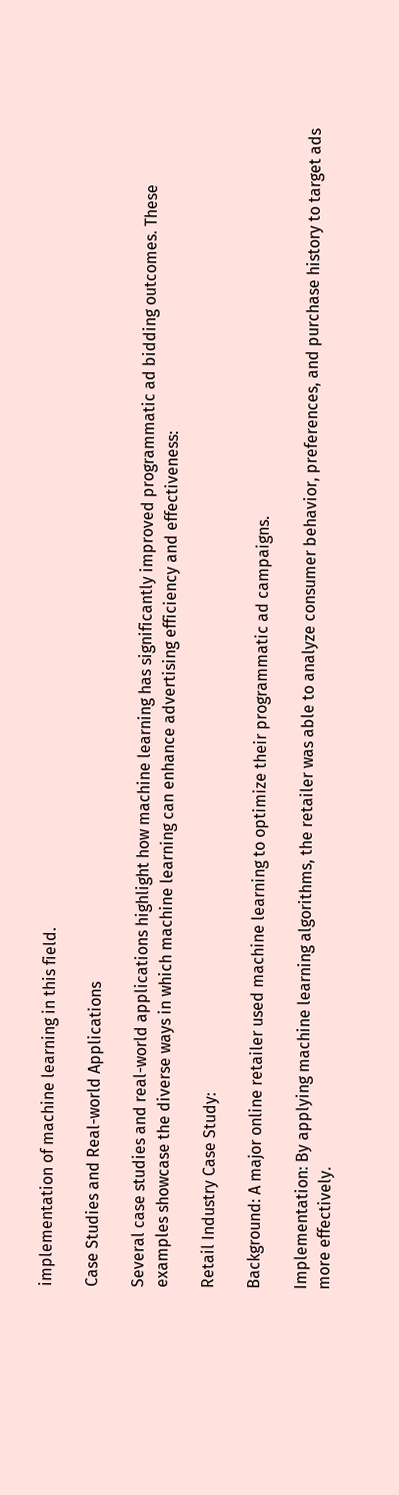implementation of machine learning in this field.

Case Studies and Real-world Applications

Several case studies and real-world applications highlight how machine learning has significantly improved programmatic ad bidding outcomes. These examples showcase the diverse ways in which machine learning can enhance advertising efficiency and effectiveness:

Retail Industry Case Study:

Background: A major online retailer used machine learning to optimize their programmatic ad campaigns.

Implementation: By applying machine learning algorithms, the retailer was able to analyze consumer behavior, preferences, and purchase history to target ads more effectively.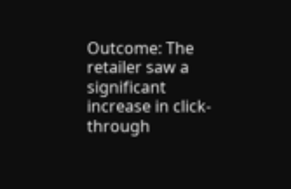Outcome: The retailer saw a significant increase in click-through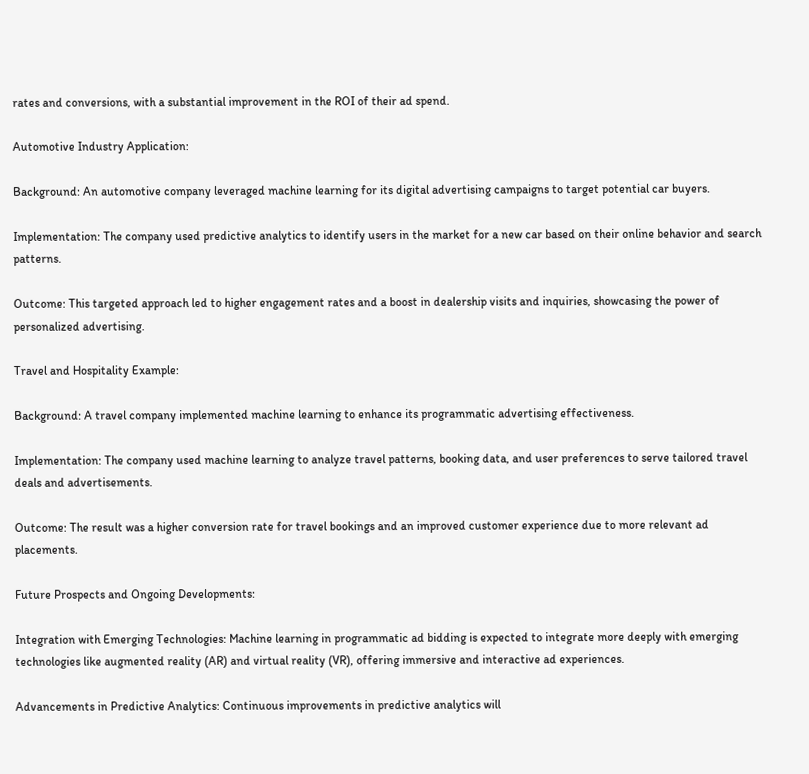rates and conversions, with a substantial improvement in the ROI of their ad spend.

Automotive Industry Application:

Background: An automotive company leveraged machine learning for its digital advertising campaigns to target potential car buyers.

Implementation: The company used predictive analytics to identify users in the market for a new car based on their online behavior and search patterns.

Outcome: This targeted approach led to higher engagement rates and a boost in dealership visits and inquiries, showcasing the power of personalized advertising.

Travel and Hospitality Example:

Background: A travel company implemented machine learning to enhance its programmatic advertising effectiveness.

Implementation: The company used machine learning to analyze travel patterns, booking data, and user preferences to serve tailored travel deals and advertisements.

Outcome: The result was a higher conversion rate for travel bookings and an improved customer experience due to more relevant ad placements.

Future Prospects and Ongoing Developments:

Integration with Emerging Technologies: Machine learning in programmatic ad bidding is expected to integrate more deeply with emerging technologies like augmented reality (AR) and virtual reality (VR), offering immersive and interactive ad experiences.

Advancements in Predictive Analytics: Continuous improvements in predictive analytics will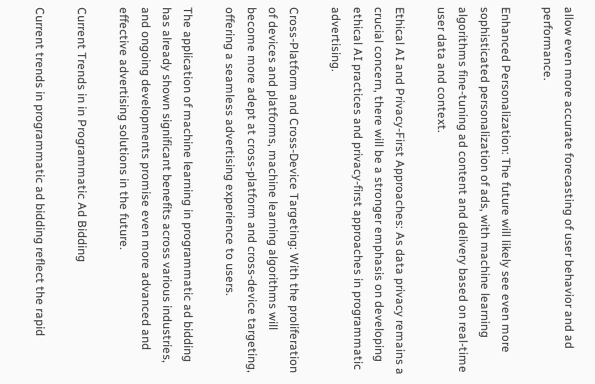allow even more accurate forecasting of user behavior and ad performance.

Enhanced Personalization: The future will likely see even more sophisticated personalization of ads, with machine learning algorithms fine-tuning ad content and delivery based on real-time user data and context.

Ethical AI and Privacy-First Approaches: As data privacy remains a crucial concern, there will be a stronger emphasis on developing ethical AI practices and privacy-first approaches in programmatic advertising.

Cross-Platform and Cross-Device Targeting: With the proliferation of devices and platforms, machine learning algorithms will become more adept at cross-platform and cross-device targeting, offering a seamless advertising experience to users.

The application of machine learning in programmatic ad bidding has already shown significant benefits across various industries, and ongoing developments promise even more advanced and effective advertising solutions in the future.

Current Trends in in Programmatic Ad Bidding

Current trends in programmatic ad bidding reflect the rapid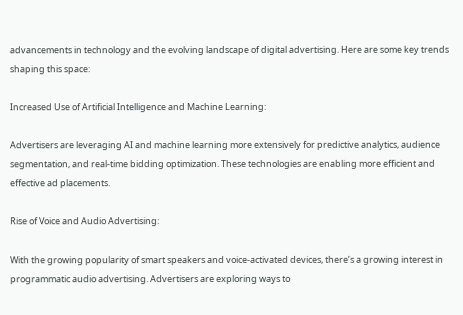advancements in technology and the evolving landscape of digital advertising. Here are some key trends shaping this space:

Increased Use of Artificial Intelligence and Machine Learning:

Advertisers are leveraging AI and machine learning more extensively for predictive analytics, audience segmentation, and real-time bidding optimization. These technologies are enabling more efficient and effective ad placements.

Rise of Voice and Audio Advertising:

With the growing popularity of smart speakers and voice-activated devices, there’s a growing interest in programmatic audio advertising. Advertisers are exploring ways to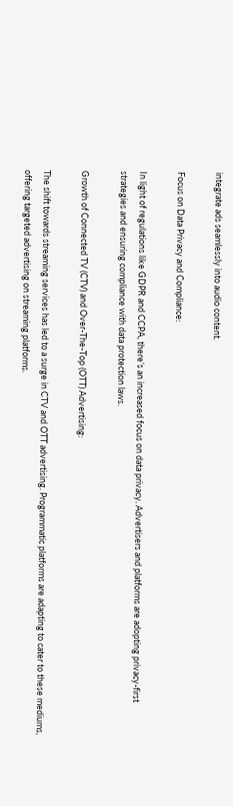integrate ads seamlessly into audio content.

Focus on Data Privacy and Compliance:

In light of regulations like GDPR and CCPA, there’s an increased focus on data privacy. Advertisers and platforms are adopting privacy-first strategies and ensuring compliance with data protection laws.

Growth of Connected TV (CTV) and Over-The-Top (OTT) Advertising:

The shift towards streaming services has led to a surge in CTV and OTT advertising. Programmatic platforms are adapting to cater to these mediums, offering targeted advertising on streaming platforms.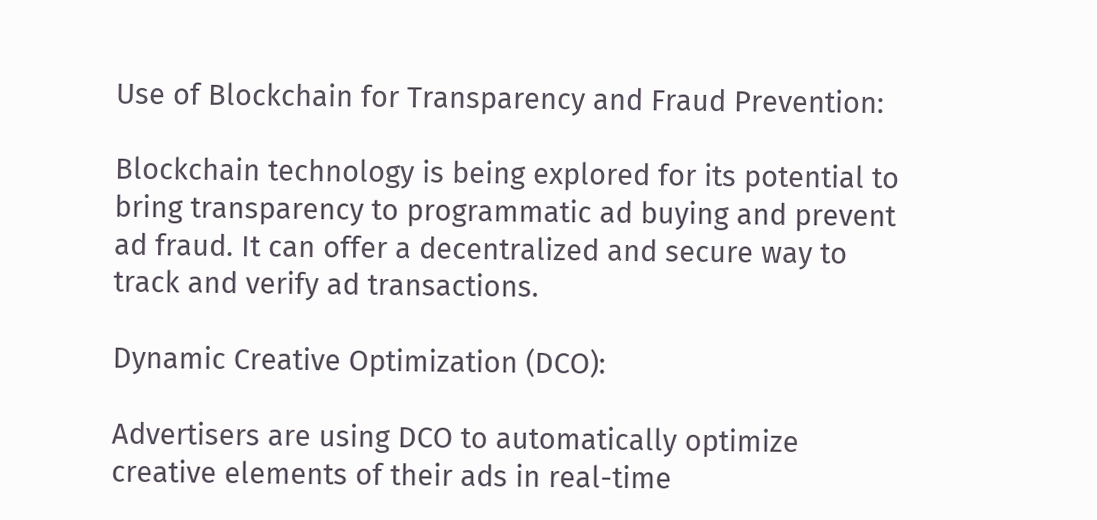Use of Blockchain for Transparency and Fraud Prevention:

Blockchain technology is being explored for its potential to bring transparency to programmatic ad buying and prevent ad fraud. It can offer a decentralized and secure way to track and verify ad transactions.

Dynamic Creative Optimization (DCO):

Advertisers are using DCO to automatically optimize creative elements of their ads in real-time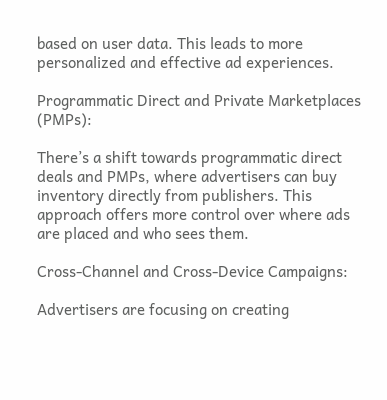based on user data. This leads to more personalized and effective ad experiences.

Programmatic Direct and Private Marketplaces (PMPs):

There’s a shift towards programmatic direct deals and PMPs, where advertisers can buy inventory directly from publishers. This approach offers more control over where ads are placed and who sees them.

Cross-Channel and Cross-Device Campaigns:

Advertisers are focusing on creating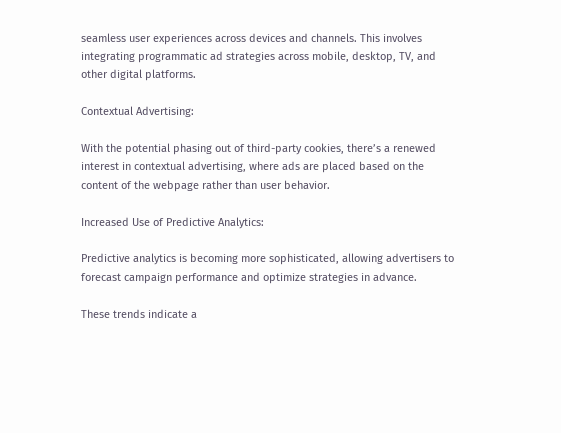seamless user experiences across devices and channels. This involves integrating programmatic ad strategies across mobile, desktop, TV, and other digital platforms.

Contextual Advertising:

With the potential phasing out of third-party cookies, there’s a renewed interest in contextual advertising, where ads are placed based on the content of the webpage rather than user behavior.

Increased Use of Predictive Analytics:

Predictive analytics is becoming more sophisticated, allowing advertisers to forecast campaign performance and optimize strategies in advance.

These trends indicate a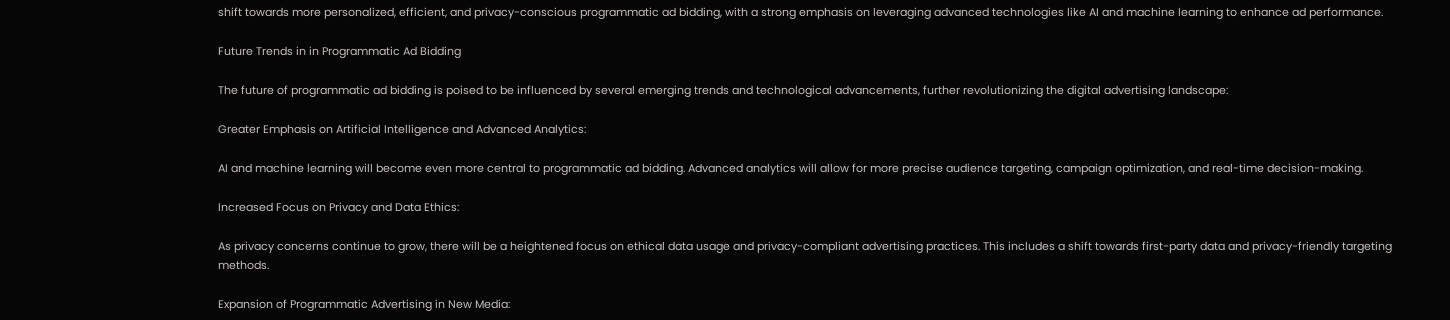shift towards more personalized, efficient, and privacy-conscious programmatic ad bidding, with a strong emphasis on leveraging advanced technologies like AI and machine learning to enhance ad performance.

Future Trends in in Programmatic Ad Bidding

The future of programmatic ad bidding is poised to be influenced by several emerging trends and technological advancements, further revolutionizing the digital advertising landscape:

Greater Emphasis on Artificial Intelligence and Advanced Analytics:

AI and machine learning will become even more central to programmatic ad bidding. Advanced analytics will allow for more precise audience targeting, campaign optimization, and real-time decision-making.

Increased Focus on Privacy and Data Ethics:

As privacy concerns continue to grow, there will be a heightened focus on ethical data usage and privacy-compliant advertising practices. This includes a shift towards first-party data and privacy-friendly targeting methods.

Expansion of Programmatic Advertising in New Media: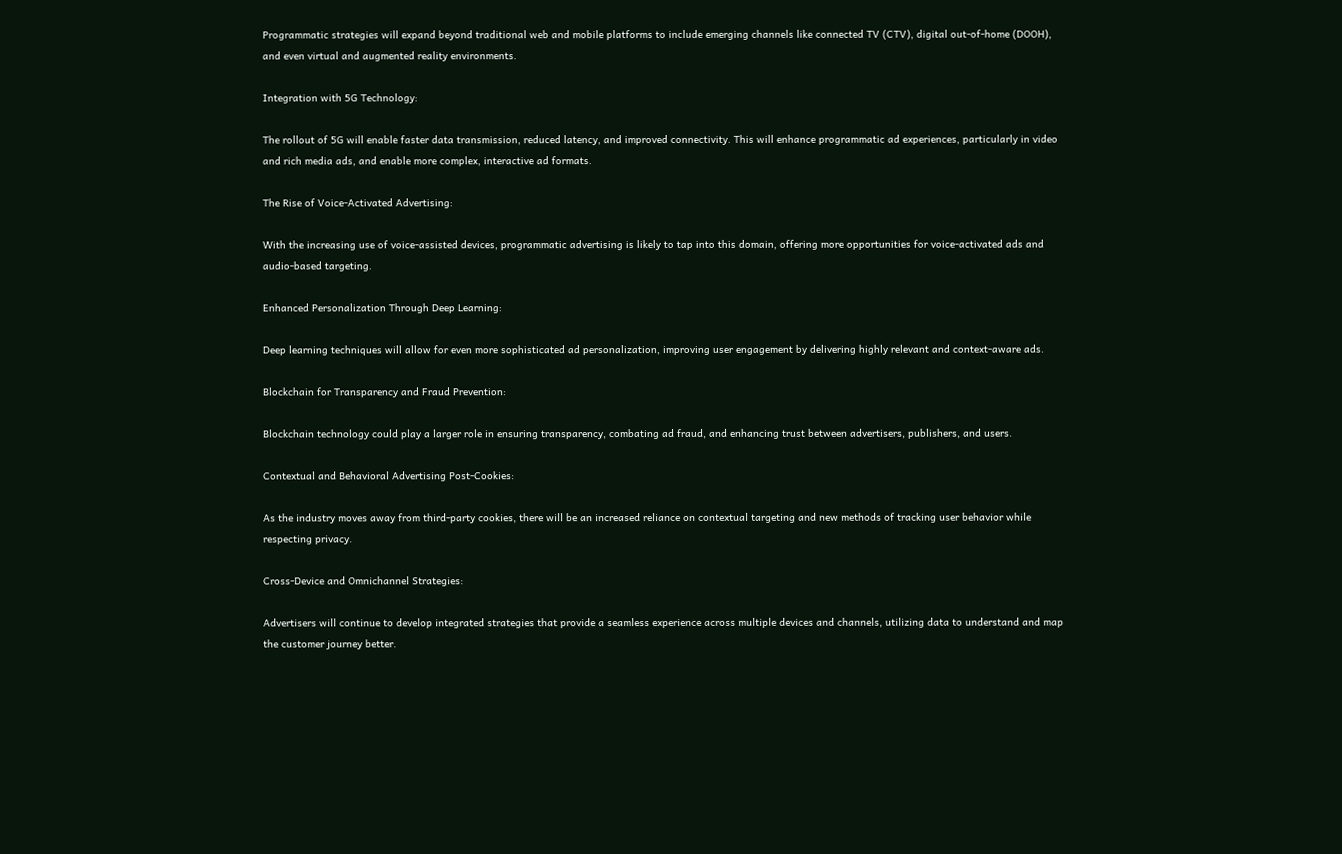Programmatic strategies will expand beyond traditional web and mobile platforms to include emerging channels like connected TV (CTV), digital out-of-home (DOOH), and even virtual and augmented reality environments.

Integration with 5G Technology:

The rollout of 5G will enable faster data transmission, reduced latency, and improved connectivity. This will enhance programmatic ad experiences, particularly in video and rich media ads, and enable more complex, interactive ad formats.

The Rise of Voice-Activated Advertising:

With the increasing use of voice-assisted devices, programmatic advertising is likely to tap into this domain, offering more opportunities for voice-activated ads and audio-based targeting.

Enhanced Personalization Through Deep Learning:

Deep learning techniques will allow for even more sophisticated ad personalization, improving user engagement by delivering highly relevant and context-aware ads.

Blockchain for Transparency and Fraud Prevention:

Blockchain technology could play a larger role in ensuring transparency, combating ad fraud, and enhancing trust between advertisers, publishers, and users.

Contextual and Behavioral Advertising Post-Cookies:

As the industry moves away from third-party cookies, there will be an increased reliance on contextual targeting and new methods of tracking user behavior while respecting privacy.

Cross-Device and Omnichannel Strategies:

Advertisers will continue to develop integrated strategies that provide a seamless experience across multiple devices and channels, utilizing data to understand and map the customer journey better.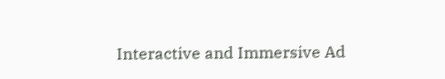Interactive and Immersive Ad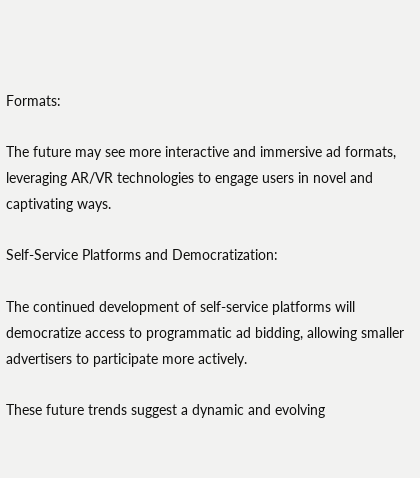Formats:

The future may see more interactive and immersive ad formats, leveraging AR/VR technologies to engage users in novel and captivating ways.

Self-Service Platforms and Democratization:

The continued development of self-service platforms will democratize access to programmatic ad bidding, allowing smaller advertisers to participate more actively.

These future trends suggest a dynamic and evolving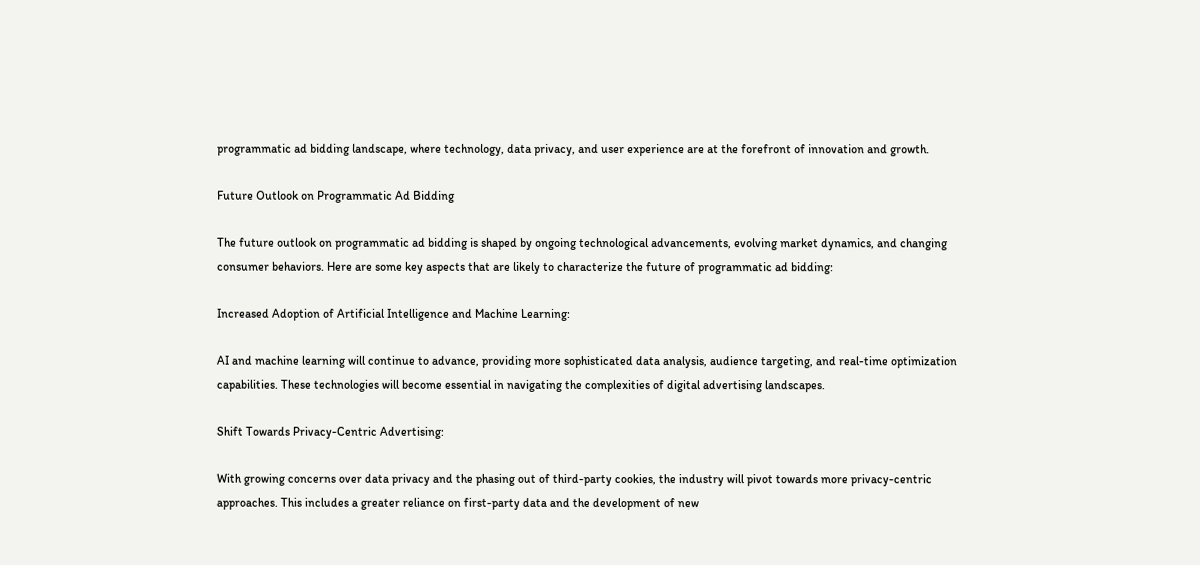programmatic ad bidding landscape, where technology, data privacy, and user experience are at the forefront of innovation and growth.

Future Outlook on Programmatic Ad Bidding

The future outlook on programmatic ad bidding is shaped by ongoing technological advancements, evolving market dynamics, and changing consumer behaviors. Here are some key aspects that are likely to characterize the future of programmatic ad bidding:

Increased Adoption of Artificial Intelligence and Machine Learning:

AI and machine learning will continue to advance, providing more sophisticated data analysis, audience targeting, and real-time optimization capabilities. These technologies will become essential in navigating the complexities of digital advertising landscapes.

Shift Towards Privacy-Centric Advertising:

With growing concerns over data privacy and the phasing out of third-party cookies, the industry will pivot towards more privacy-centric approaches. This includes a greater reliance on first-party data and the development of new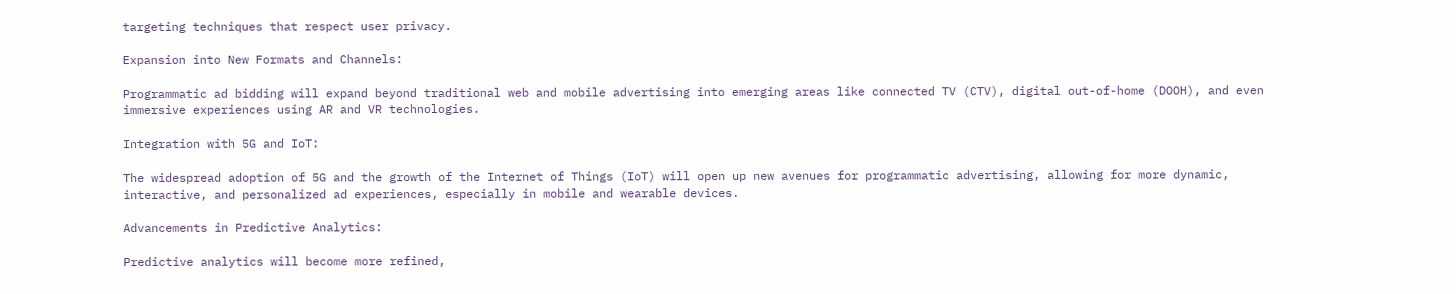targeting techniques that respect user privacy.

Expansion into New Formats and Channels:

Programmatic ad bidding will expand beyond traditional web and mobile advertising into emerging areas like connected TV (CTV), digital out-of-home (DOOH), and even immersive experiences using AR and VR technologies.

Integration with 5G and IoT:

The widespread adoption of 5G and the growth of the Internet of Things (IoT) will open up new avenues for programmatic advertising, allowing for more dynamic, interactive, and personalized ad experiences, especially in mobile and wearable devices.

Advancements in Predictive Analytics:

Predictive analytics will become more refined,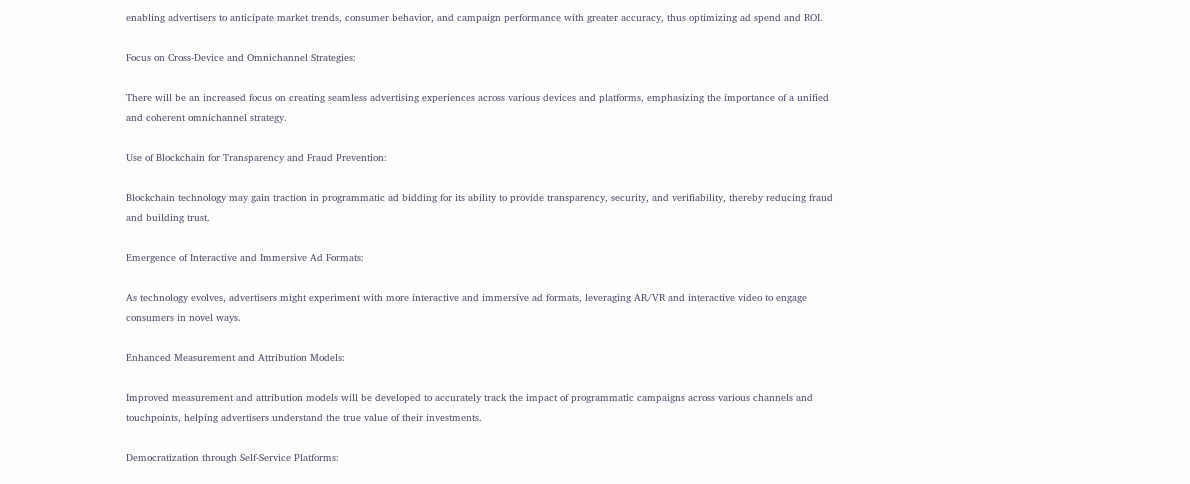enabling advertisers to anticipate market trends, consumer behavior, and campaign performance with greater accuracy, thus optimizing ad spend and ROI.

Focus on Cross-Device and Omnichannel Strategies:

There will be an increased focus on creating seamless advertising experiences across various devices and platforms, emphasizing the importance of a unified and coherent omnichannel strategy.

Use of Blockchain for Transparency and Fraud Prevention:

Blockchain technology may gain traction in programmatic ad bidding for its ability to provide transparency, security, and verifiability, thereby reducing fraud and building trust.

Emergence of Interactive and Immersive Ad Formats:

As technology evolves, advertisers might experiment with more interactive and immersive ad formats, leveraging AR/VR and interactive video to engage consumers in novel ways.

Enhanced Measurement and Attribution Models:

Improved measurement and attribution models will be developed to accurately track the impact of programmatic campaigns across various channels and touchpoints, helping advertisers understand the true value of their investments.

Democratization through Self-Service Platforms: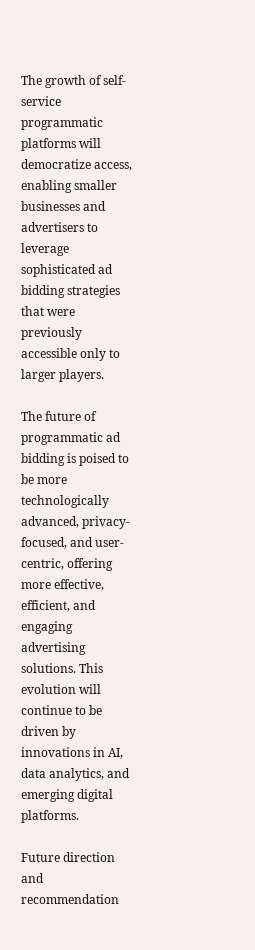The growth of self-service programmatic platforms will democratize access, enabling smaller businesses and advertisers to leverage sophisticated ad bidding strategies that were previously accessible only to larger players.

The future of programmatic ad bidding is poised to be more technologically advanced, privacy-focused, and user-centric, offering more effective, efficient, and engaging advertising solutions. This evolution will continue to be driven by innovations in AI, data analytics, and emerging digital platforms.

Future direction and recommendation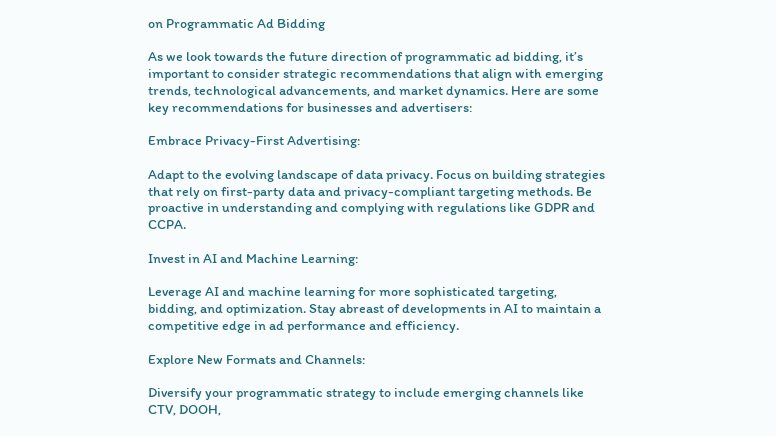on Programmatic Ad Bidding

As we look towards the future direction of programmatic ad bidding, it’s important to consider strategic recommendations that align with emerging trends, technological advancements, and market dynamics. Here are some key recommendations for businesses and advertisers:

Embrace Privacy-First Advertising:

Adapt to the evolving landscape of data privacy. Focus on building strategies that rely on first-party data and privacy-compliant targeting methods. Be proactive in understanding and complying with regulations like GDPR and CCPA.

Invest in AI and Machine Learning:

Leverage AI and machine learning for more sophisticated targeting, bidding, and optimization. Stay abreast of developments in AI to maintain a competitive edge in ad performance and efficiency.

Explore New Formats and Channels:

Diversify your programmatic strategy to include emerging channels like CTV, DOOH,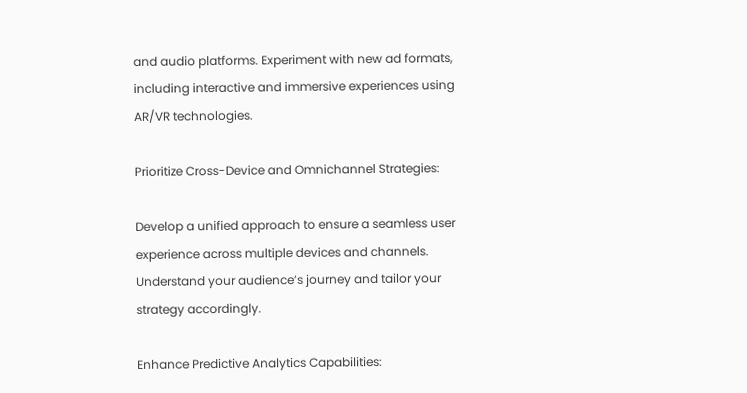and audio platforms. Experiment with new ad formats, including interactive and immersive experiences using AR/VR technologies.

Prioritize Cross-Device and Omnichannel Strategies:

Develop a unified approach to ensure a seamless user experience across multiple devices and channels. Understand your audience’s journey and tailor your strategy accordingly.

Enhance Predictive Analytics Capabilities: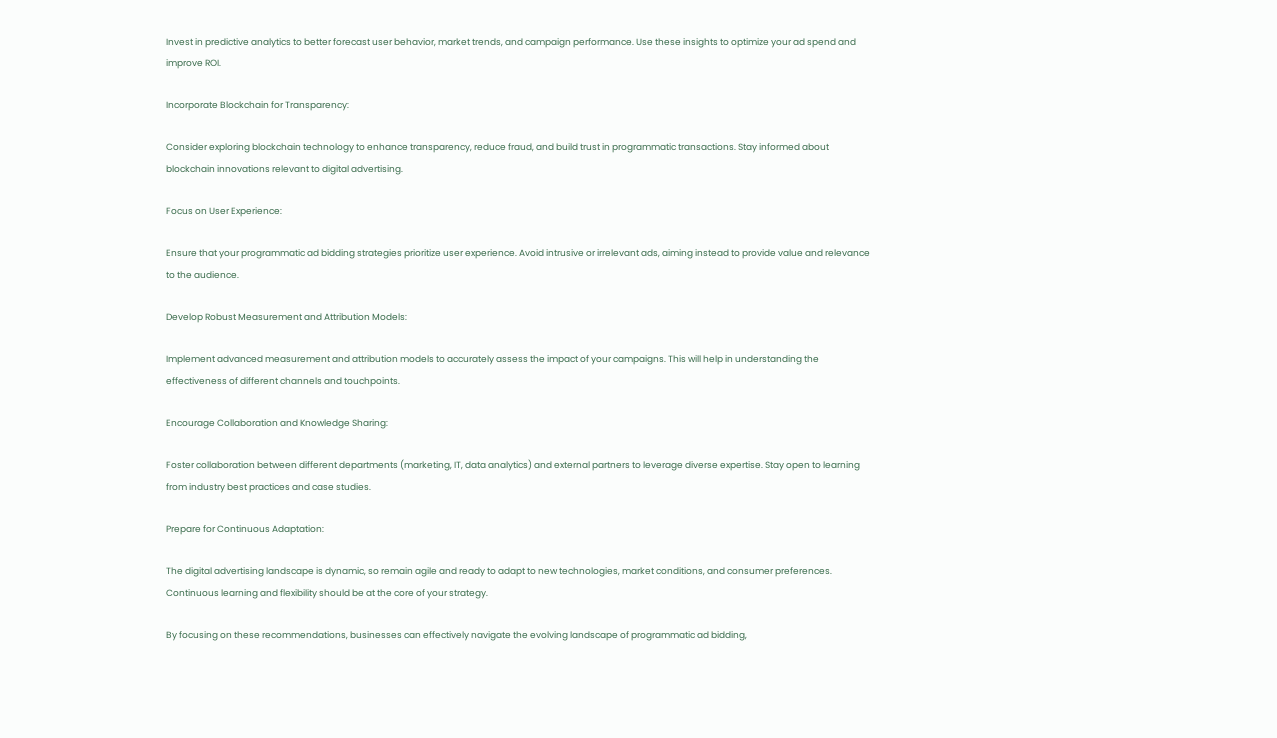Invest in predictive analytics to better forecast user behavior, market trends, and campaign performance. Use these insights to optimize your ad spend and improve ROI.

Incorporate Blockchain for Transparency:

Consider exploring blockchain technology to enhance transparency, reduce fraud, and build trust in programmatic transactions. Stay informed about blockchain innovations relevant to digital advertising.

Focus on User Experience:

Ensure that your programmatic ad bidding strategies prioritize user experience. Avoid intrusive or irrelevant ads, aiming instead to provide value and relevance to the audience.

Develop Robust Measurement and Attribution Models:

Implement advanced measurement and attribution models to accurately assess the impact of your campaigns. This will help in understanding the effectiveness of different channels and touchpoints.

Encourage Collaboration and Knowledge Sharing:

Foster collaboration between different departments (marketing, IT, data analytics) and external partners to leverage diverse expertise. Stay open to learning from industry best practices and case studies.

Prepare for Continuous Adaptation:

The digital advertising landscape is dynamic, so remain agile and ready to adapt to new technologies, market conditions, and consumer preferences. Continuous learning and flexibility should be at the core of your strategy.

By focusing on these recommendations, businesses can effectively navigate the evolving landscape of programmatic ad bidding,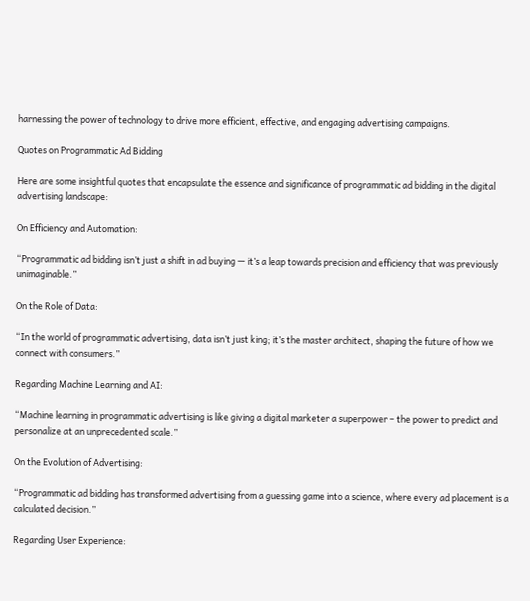harnessing the power of technology to drive more efficient, effective, and engaging advertising campaigns.

Quotes on Programmatic Ad Bidding

Here are some insightful quotes that encapsulate the essence and significance of programmatic ad bidding in the digital advertising landscape:

On Efficiency and Automation:

“Programmatic ad bidding isn’t just a shift in ad buying — it’s a leap towards precision and efficiency that was previously unimaginable.”

On the Role of Data:

“In the world of programmatic advertising, data isn’t just king; it’s the master architect, shaping the future of how we connect with consumers.”

Regarding Machine Learning and AI:

“Machine learning in programmatic advertising is like giving a digital marketer a superpower – the power to predict and personalize at an unprecedented scale.”

On the Evolution of Advertising:

“Programmatic ad bidding has transformed advertising from a guessing game into a science, where every ad placement is a calculated decision.”

Regarding User Experience: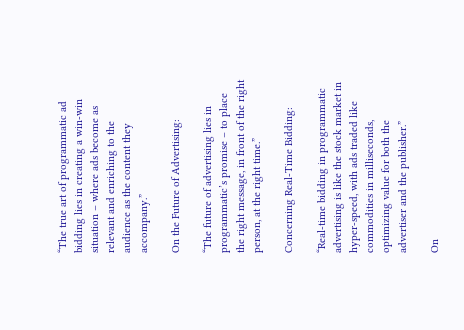“The true art of programmatic ad bidding lies in creating a win-win situation – where ads become as relevant and enriching to the audience as the content they accompany.”

On the Future of Advertising:

“The future of advertising lies in programmatic’s promise – to place the right message, in front of the right person, at the right time.”

Concerning Real-Time Bidding:

“Real-time bidding in programmatic advertising is like the stock market in hyper-speed, with ads traded like commodities in milliseconds, optimizing value for both the advertiser and the publisher.”

On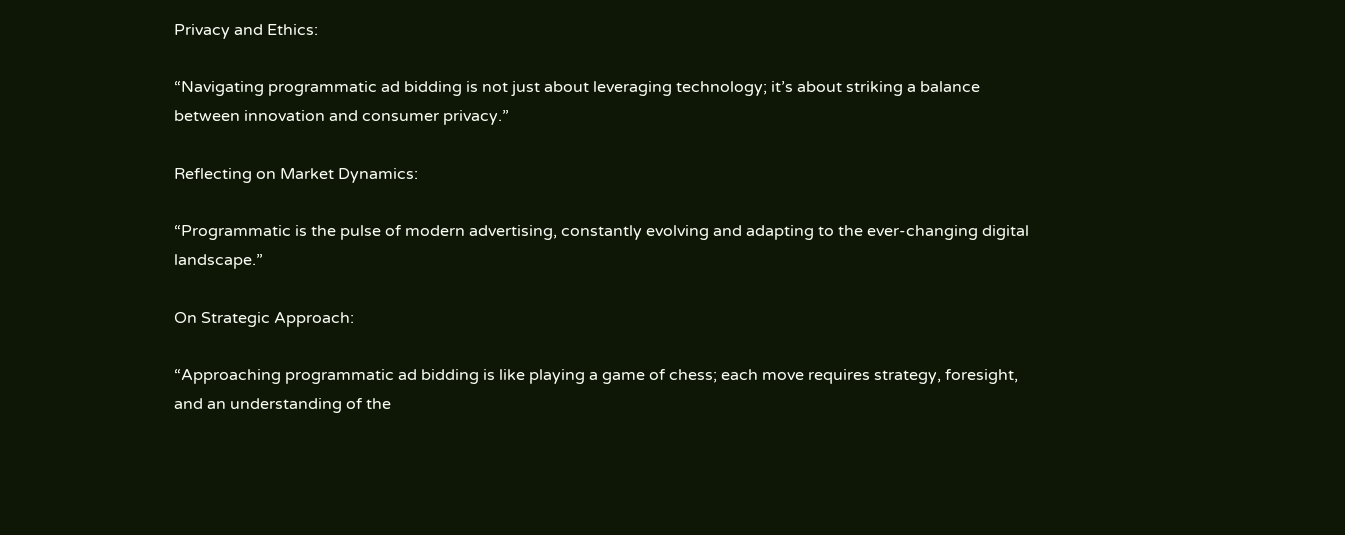Privacy and Ethics:

“Navigating programmatic ad bidding is not just about leveraging technology; it’s about striking a balance between innovation and consumer privacy.”

Reflecting on Market Dynamics:

“Programmatic is the pulse of modern advertising, constantly evolving and adapting to the ever-changing digital landscape.”

On Strategic Approach:

“Approaching programmatic ad bidding is like playing a game of chess; each move requires strategy, foresight, and an understanding of the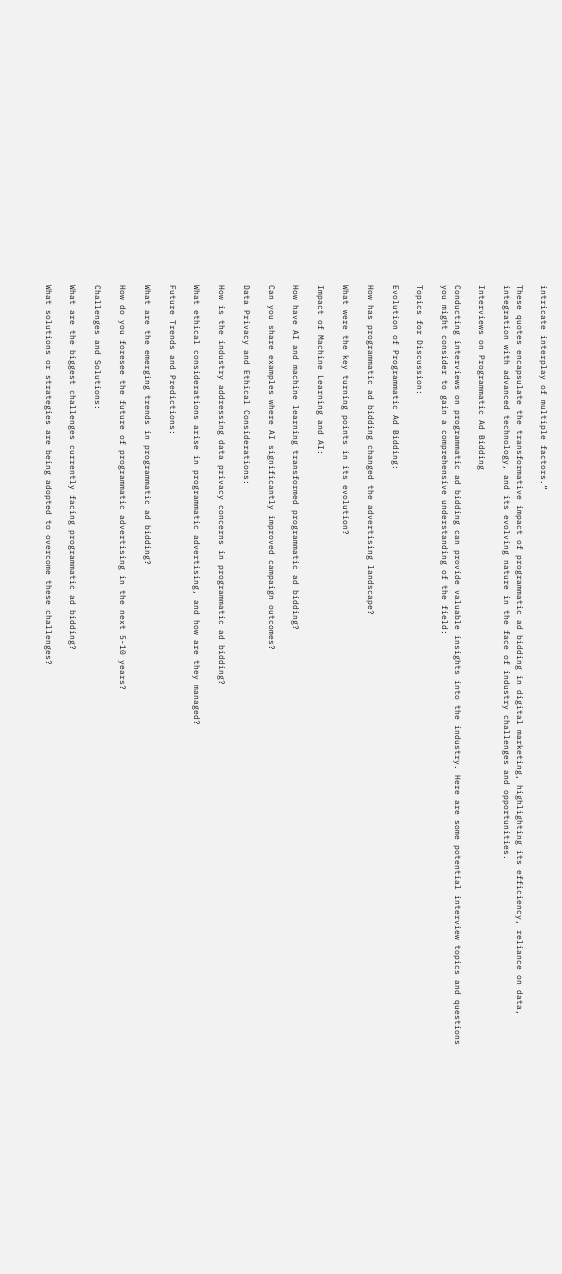intricate interplay of multiple factors.”

These quotes encapsulate the transformative impact of programmatic ad bidding in digital marketing, highlighting its efficiency, reliance on data, integration with advanced technology, and its evolving nature in the face of industry challenges and opportunities.

Interviews on Programmatic Ad Bidding

Conducting interviews on programmatic ad bidding can provide valuable insights into the industry. Here are some potential interview topics and questions you might consider to gain a comprehensive understanding of the field:

Topics for Discussion:

Evolution of Programmatic Ad Bidding:

How has programmatic ad bidding changed the advertising landscape?

What were the key turning points in its evolution?

Impact of Machine Learning and AI:

How have AI and machine learning transformed programmatic ad bidding?

Can you share examples where AI significantly improved campaign outcomes?

Data Privacy and Ethical Considerations:

How is the industry addressing data privacy concerns in programmatic ad bidding?

What ethical considerations arise in programmatic advertising, and how are they managed?

Future Trends and Predictions:

What are the emerging trends in programmatic ad bidding?

How do you foresee the future of programmatic advertising in the next 5-10 years?

Challenges and Solutions:

What are the biggest challenges currently facing programmatic ad bidding?

What solutions or strategies are being adopted to overcome these challenges?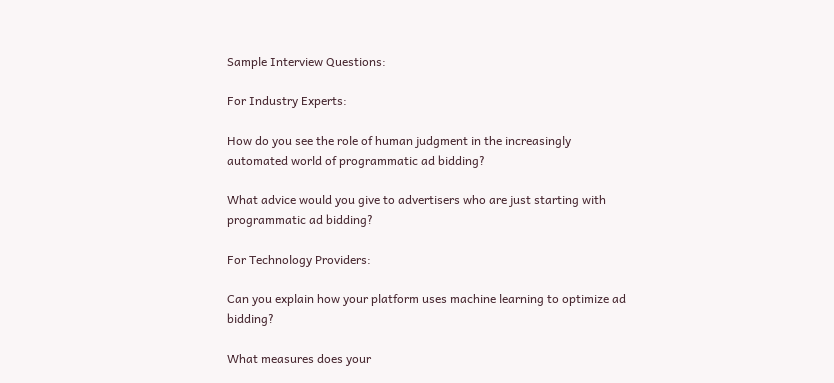Sample Interview Questions:

For Industry Experts:

How do you see the role of human judgment in the increasingly automated world of programmatic ad bidding?

What advice would you give to advertisers who are just starting with programmatic ad bidding?

For Technology Providers:

Can you explain how your platform uses machine learning to optimize ad bidding?

What measures does your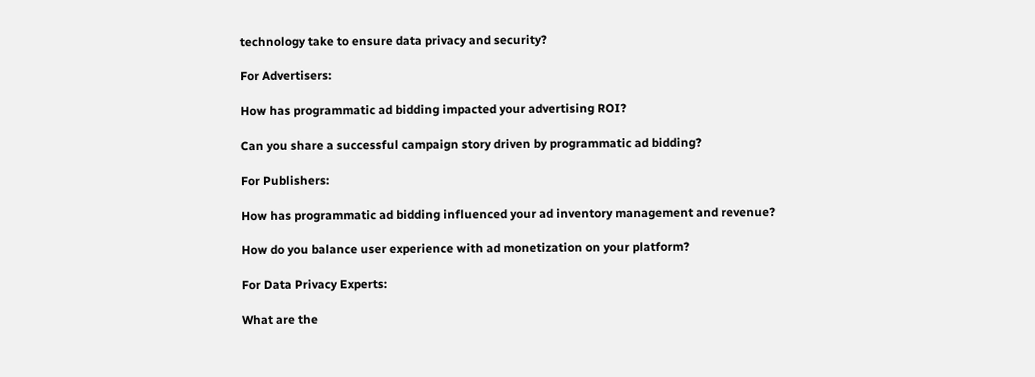technology take to ensure data privacy and security?

For Advertisers:

How has programmatic ad bidding impacted your advertising ROI?

Can you share a successful campaign story driven by programmatic ad bidding?

For Publishers:

How has programmatic ad bidding influenced your ad inventory management and revenue?

How do you balance user experience with ad monetization on your platform?

For Data Privacy Experts:

What are the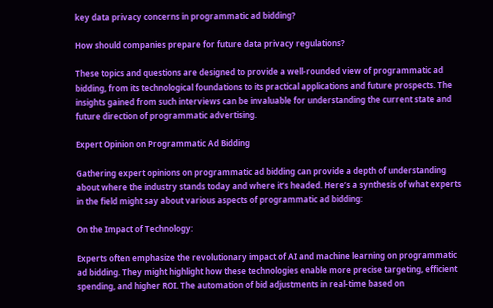key data privacy concerns in programmatic ad bidding?

How should companies prepare for future data privacy regulations?

These topics and questions are designed to provide a well-rounded view of programmatic ad bidding, from its technological foundations to its practical applications and future prospects. The insights gained from such interviews can be invaluable for understanding the current state and future direction of programmatic advertising.

Expert Opinion on Programmatic Ad Bidding

Gathering expert opinions on programmatic ad bidding can provide a depth of understanding about where the industry stands today and where it’s headed. Here’s a synthesis of what experts in the field might say about various aspects of programmatic ad bidding:

On the Impact of Technology:

Experts often emphasize the revolutionary impact of AI and machine learning on programmatic ad bidding. They might highlight how these technologies enable more precise targeting, efficient spending, and higher ROI. The automation of bid adjustments in real-time based on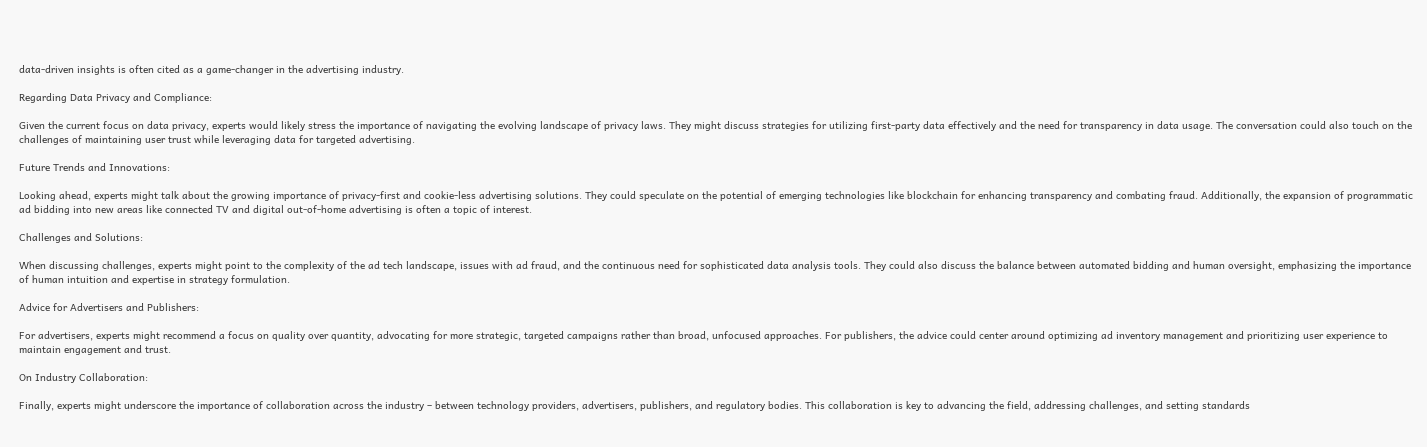data-driven insights is often cited as a game-changer in the advertising industry.

Regarding Data Privacy and Compliance:

Given the current focus on data privacy, experts would likely stress the importance of navigating the evolving landscape of privacy laws. They might discuss strategies for utilizing first-party data effectively and the need for transparency in data usage. The conversation could also touch on the challenges of maintaining user trust while leveraging data for targeted advertising.

Future Trends and Innovations:

Looking ahead, experts might talk about the growing importance of privacy-first and cookie-less advertising solutions. They could speculate on the potential of emerging technologies like blockchain for enhancing transparency and combating fraud. Additionally, the expansion of programmatic ad bidding into new areas like connected TV and digital out-of-home advertising is often a topic of interest.

Challenges and Solutions:

When discussing challenges, experts might point to the complexity of the ad tech landscape, issues with ad fraud, and the continuous need for sophisticated data analysis tools. They could also discuss the balance between automated bidding and human oversight, emphasizing the importance of human intuition and expertise in strategy formulation.

Advice for Advertisers and Publishers:

For advertisers, experts might recommend a focus on quality over quantity, advocating for more strategic, targeted campaigns rather than broad, unfocused approaches. For publishers, the advice could center around optimizing ad inventory management and prioritizing user experience to maintain engagement and trust.

On Industry Collaboration:

Finally, experts might underscore the importance of collaboration across the industry – between technology providers, advertisers, publishers, and regulatory bodies. This collaboration is key to advancing the field, addressing challenges, and setting standards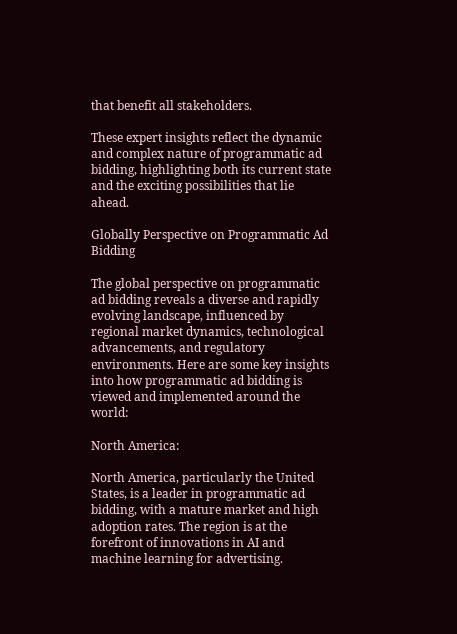that benefit all stakeholders.

These expert insights reflect the dynamic and complex nature of programmatic ad bidding, highlighting both its current state and the exciting possibilities that lie ahead.

Globally Perspective on Programmatic Ad Bidding

The global perspective on programmatic ad bidding reveals a diverse and rapidly evolving landscape, influenced by regional market dynamics, technological advancements, and regulatory environments. Here are some key insights into how programmatic ad bidding is viewed and implemented around the world:

North America:

North America, particularly the United States, is a leader in programmatic ad bidding, with a mature market and high adoption rates. The region is at the forefront of innovations in AI and machine learning for advertising.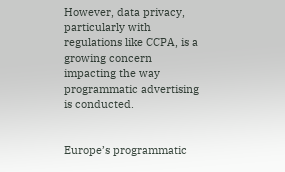However, data privacy, particularly with regulations like CCPA, is a growing concern impacting the way programmatic advertising is conducted.


Europe’s programmatic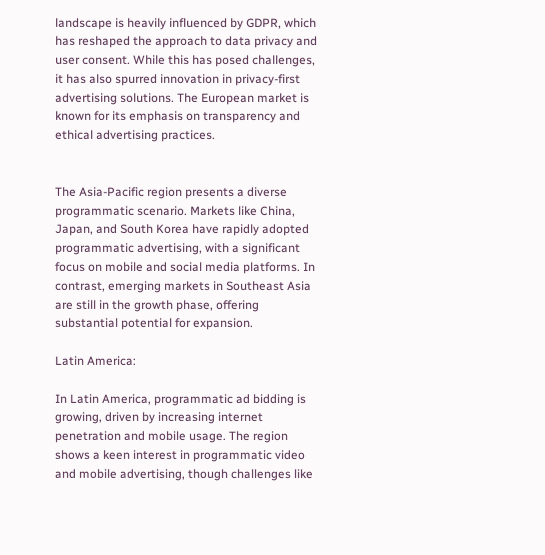landscape is heavily influenced by GDPR, which has reshaped the approach to data privacy and user consent. While this has posed challenges, it has also spurred innovation in privacy-first advertising solutions. The European market is known for its emphasis on transparency and ethical advertising practices.


The Asia-Pacific region presents a diverse programmatic scenario. Markets like China, Japan, and South Korea have rapidly adopted programmatic advertising, with a significant focus on mobile and social media platforms. In contrast, emerging markets in Southeast Asia are still in the growth phase, offering substantial potential for expansion.

Latin America:

In Latin America, programmatic ad bidding is growing, driven by increasing internet penetration and mobile usage. The region shows a keen interest in programmatic video and mobile advertising, though challenges like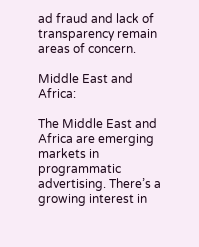ad fraud and lack of transparency remain areas of concern.

Middle East and Africa:

The Middle East and Africa are emerging markets in programmatic advertising. There’s a growing interest in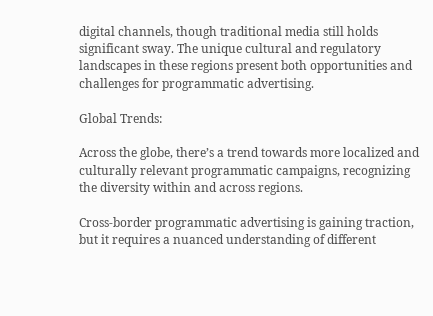digital channels, though traditional media still holds significant sway. The unique cultural and regulatory landscapes in these regions present both opportunities and challenges for programmatic advertising.

Global Trends:

Across the globe, there’s a trend towards more localized and culturally relevant programmatic campaigns, recognizing the diversity within and across regions.

Cross-border programmatic advertising is gaining traction, but it requires a nuanced understanding of different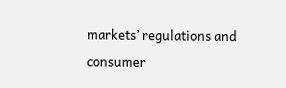markets’ regulations and consumer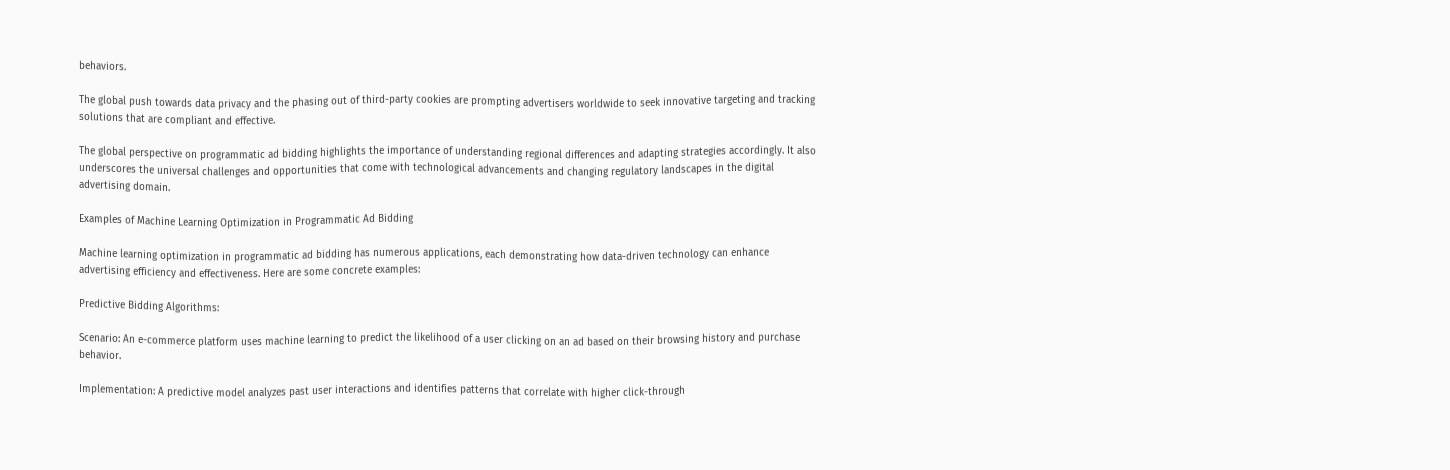behaviors.

The global push towards data privacy and the phasing out of third-party cookies are prompting advertisers worldwide to seek innovative targeting and tracking solutions that are compliant and effective.

The global perspective on programmatic ad bidding highlights the importance of understanding regional differences and adapting strategies accordingly. It also underscores the universal challenges and opportunities that come with technological advancements and changing regulatory landscapes in the digital advertising domain.

Examples of Machine Learning Optimization in Programmatic Ad Bidding

Machine learning optimization in programmatic ad bidding has numerous applications, each demonstrating how data-driven technology can enhance advertising efficiency and effectiveness. Here are some concrete examples:

Predictive Bidding Algorithms:

Scenario: An e-commerce platform uses machine learning to predict the likelihood of a user clicking on an ad based on their browsing history and purchase behavior.

Implementation: A predictive model analyzes past user interactions and identifies patterns that correlate with higher click-through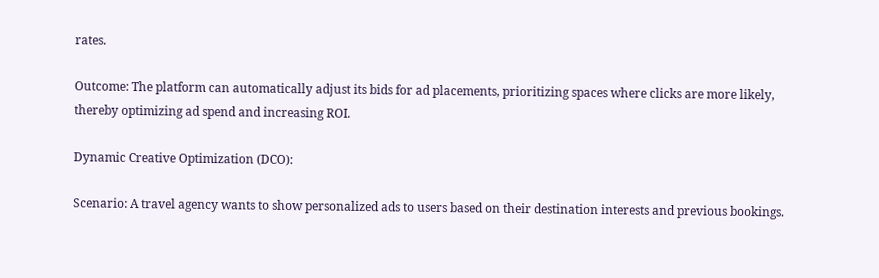rates.

Outcome: The platform can automatically adjust its bids for ad placements, prioritizing spaces where clicks are more likely, thereby optimizing ad spend and increasing ROI.

Dynamic Creative Optimization (DCO):

Scenario: A travel agency wants to show personalized ads to users based on their destination interests and previous bookings.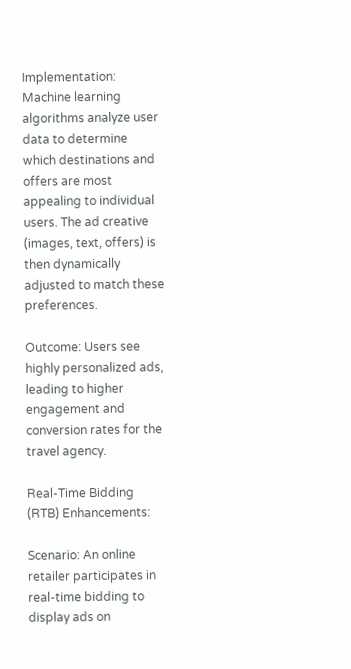Implementation: Machine learning algorithms analyze user data to determine which destinations and offers are most appealing to individual users. The ad creative (images, text, offers) is then dynamically adjusted to match these preferences.

Outcome: Users see highly personalized ads, leading to higher engagement and conversion rates for the travel agency.

Real-Time Bidding (RTB) Enhancements:

Scenario: An online retailer participates in real-time bidding to display ads on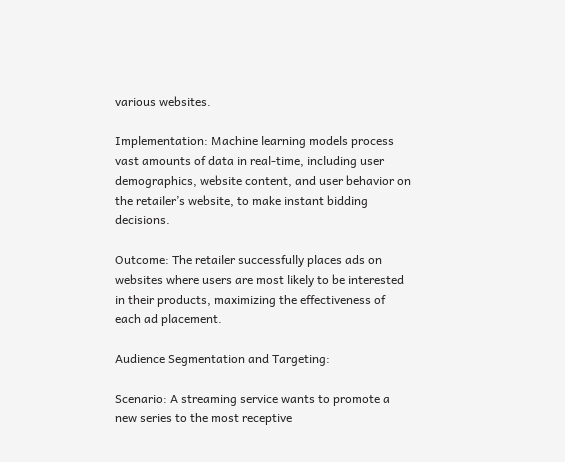various websites.

Implementation: Machine learning models process vast amounts of data in real-time, including user demographics, website content, and user behavior on the retailer’s website, to make instant bidding decisions.

Outcome: The retailer successfully places ads on websites where users are most likely to be interested in their products, maximizing the effectiveness of each ad placement.

Audience Segmentation and Targeting:

Scenario: A streaming service wants to promote a new series to the most receptive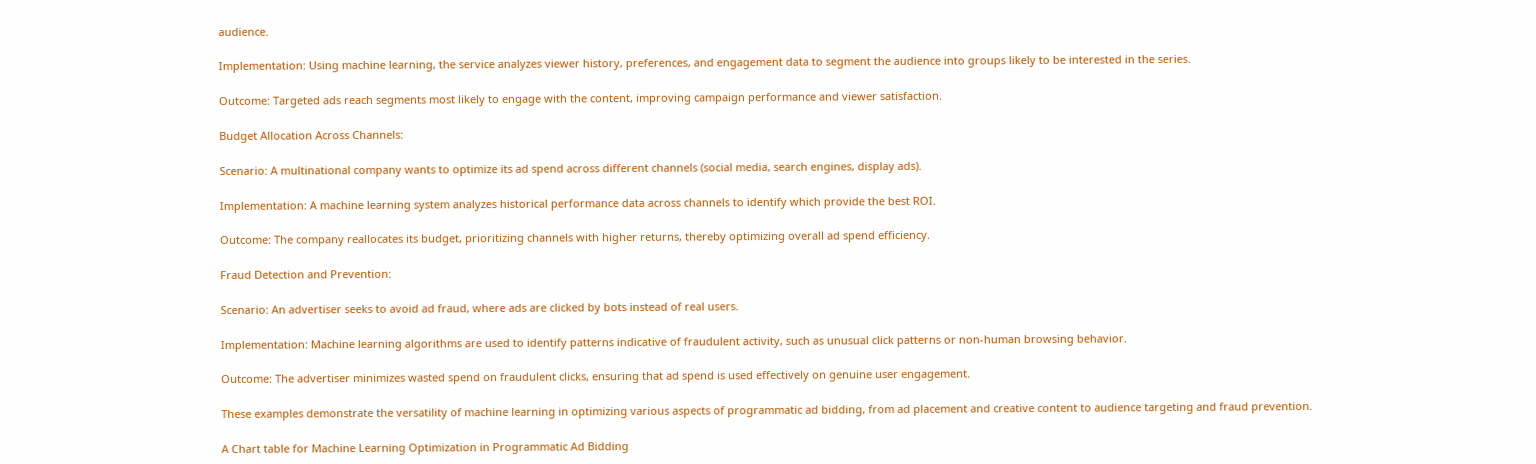audience.

Implementation: Using machine learning, the service analyzes viewer history, preferences, and engagement data to segment the audience into groups likely to be interested in the series.

Outcome: Targeted ads reach segments most likely to engage with the content, improving campaign performance and viewer satisfaction.

Budget Allocation Across Channels:

Scenario: A multinational company wants to optimize its ad spend across different channels (social media, search engines, display ads).

Implementation: A machine learning system analyzes historical performance data across channels to identify which provide the best ROI.

Outcome: The company reallocates its budget, prioritizing channels with higher returns, thereby optimizing overall ad spend efficiency.

Fraud Detection and Prevention:

Scenario: An advertiser seeks to avoid ad fraud, where ads are clicked by bots instead of real users.

Implementation: Machine learning algorithms are used to identify patterns indicative of fraudulent activity, such as unusual click patterns or non-human browsing behavior.

Outcome: The advertiser minimizes wasted spend on fraudulent clicks, ensuring that ad spend is used effectively on genuine user engagement.

These examples demonstrate the versatility of machine learning in optimizing various aspects of programmatic ad bidding, from ad placement and creative content to audience targeting and fraud prevention.

A Chart table for Machine Learning Optimization in Programmatic Ad Bidding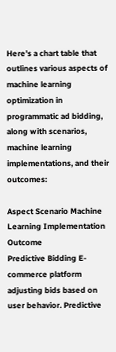Here’s a chart table that outlines various aspects of machine learning optimization in programmatic ad bidding, along with scenarios, machine learning implementations, and their outcomes:

Aspect Scenario Machine Learning Implementation Outcome
Predictive Bidding E-commerce platform adjusting bids based on user behavior. Predictive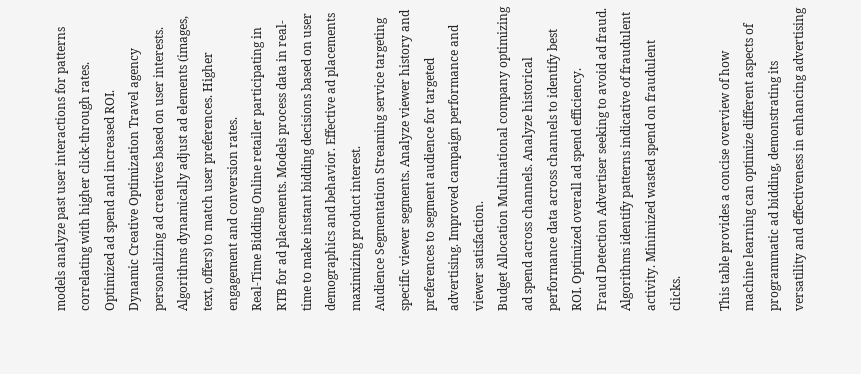models analyze past user interactions for patterns correlating with higher click-through rates. Optimized ad spend and increased ROI.
Dynamic Creative Optimization Travel agency personalizing ad creatives based on user interests. Algorithms dynamically adjust ad elements (images, text, offers) to match user preferences. Higher engagement and conversion rates.
Real-Time Bidding Online retailer participating in RTB for ad placements. Models process data in real-time to make instant bidding decisions based on user demographics and behavior. Effective ad placements maximizing product interest.
Audience Segmentation Streaming service targeting specific viewer segments. Analyze viewer history and preferences to segment audience for targeted advertising. Improved campaign performance and viewer satisfaction.
Budget Allocation Multinational company optimizing ad spend across channels. Analyze historical performance data across channels to identify best ROI. Optimized overall ad spend efficiency.
Fraud Detection Advertiser seeking to avoid ad fraud. Algorithms identify patterns indicative of fraudulent activity. Minimized wasted spend on fraudulent clicks.

This table provides a concise overview of how machine learning can optimize different aspects of programmatic ad bidding, demonstrating its versatility and effectiveness in enhancing advertising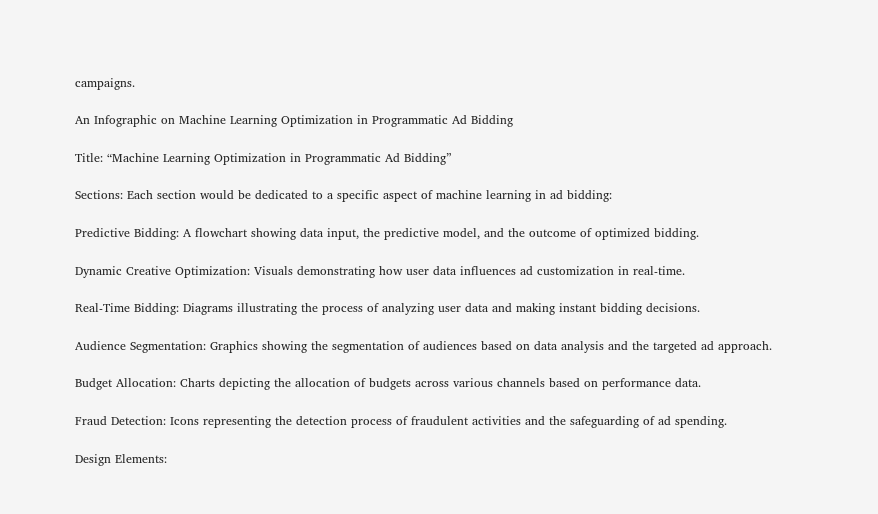campaigns.

An Infographic on Machine Learning Optimization in Programmatic Ad Bidding

Title: “Machine Learning Optimization in Programmatic Ad Bidding”

Sections: Each section would be dedicated to a specific aspect of machine learning in ad bidding:

Predictive Bidding: A flowchart showing data input, the predictive model, and the outcome of optimized bidding.

Dynamic Creative Optimization: Visuals demonstrating how user data influences ad customization in real-time.

Real-Time Bidding: Diagrams illustrating the process of analyzing user data and making instant bidding decisions.

Audience Segmentation: Graphics showing the segmentation of audiences based on data analysis and the targeted ad approach.

Budget Allocation: Charts depicting the allocation of budgets across various channels based on performance data.

Fraud Detection: Icons representing the detection process of fraudulent activities and the safeguarding of ad spending.

Design Elements: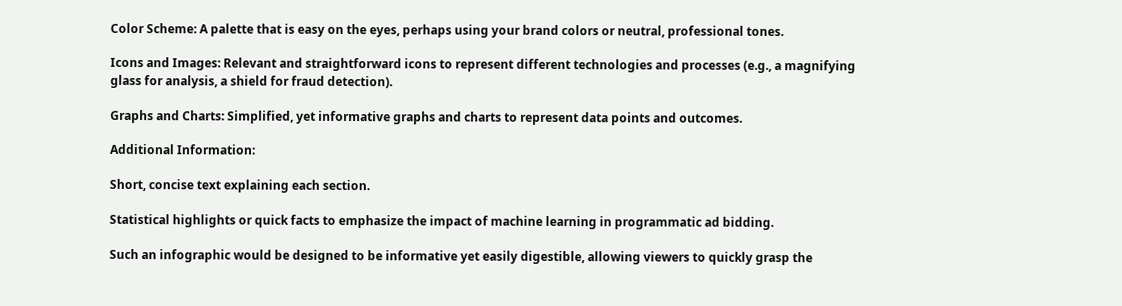Color Scheme: A palette that is easy on the eyes, perhaps using your brand colors or neutral, professional tones.

Icons and Images: Relevant and straightforward icons to represent different technologies and processes (e.g., a magnifying glass for analysis, a shield for fraud detection).

Graphs and Charts: Simplified, yet informative graphs and charts to represent data points and outcomes.

Additional Information:

Short, concise text explaining each section.

Statistical highlights or quick facts to emphasize the impact of machine learning in programmatic ad bidding.

Such an infographic would be designed to be informative yet easily digestible, allowing viewers to quickly grasp the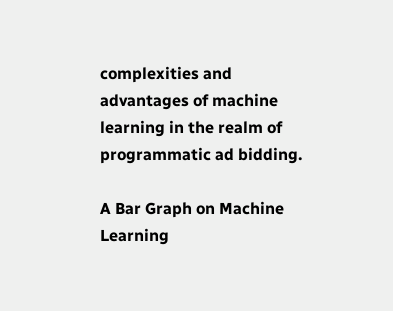complexities and advantages of machine learning in the realm of programmatic ad bidding.

A Bar Graph on Machine Learning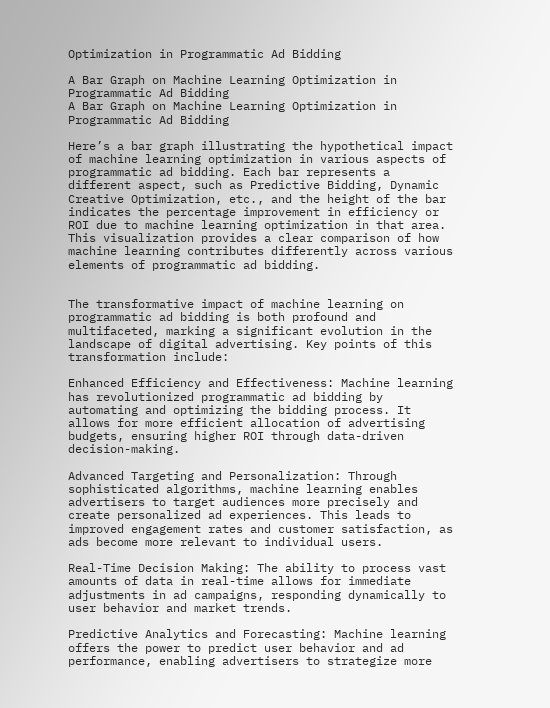Optimization in Programmatic Ad Bidding

A Bar Graph on Machine Learning Optimization in Programmatic Ad Bidding
A Bar Graph on Machine Learning Optimization in Programmatic Ad Bidding

Here’s a bar graph illustrating the hypothetical impact of machine learning optimization in various aspects of programmatic ad bidding. Each bar represents a different aspect, such as Predictive Bidding, Dynamic Creative Optimization, etc., and the height of the bar indicates the percentage improvement in efficiency or ROI due to machine learning optimization in that area. This visualization provides a clear comparison of how machine learning contributes differently across various elements of programmatic ad bidding.


The transformative impact of machine learning on programmatic ad bidding is both profound and multifaceted, marking a significant evolution in the landscape of digital advertising. Key points of this transformation include:

Enhanced Efficiency and Effectiveness: Machine learning has revolutionized programmatic ad bidding by automating and optimizing the bidding process. It allows for more efficient allocation of advertising budgets, ensuring higher ROI through data-driven decision-making.

Advanced Targeting and Personalization: Through sophisticated algorithms, machine learning enables advertisers to target audiences more precisely and create personalized ad experiences. This leads to improved engagement rates and customer satisfaction, as ads become more relevant to individual users.

Real-Time Decision Making: The ability to process vast amounts of data in real-time allows for immediate adjustments in ad campaigns, responding dynamically to user behavior and market trends.

Predictive Analytics and Forecasting: Machine learning offers the power to predict user behavior and ad performance, enabling advertisers to strategize more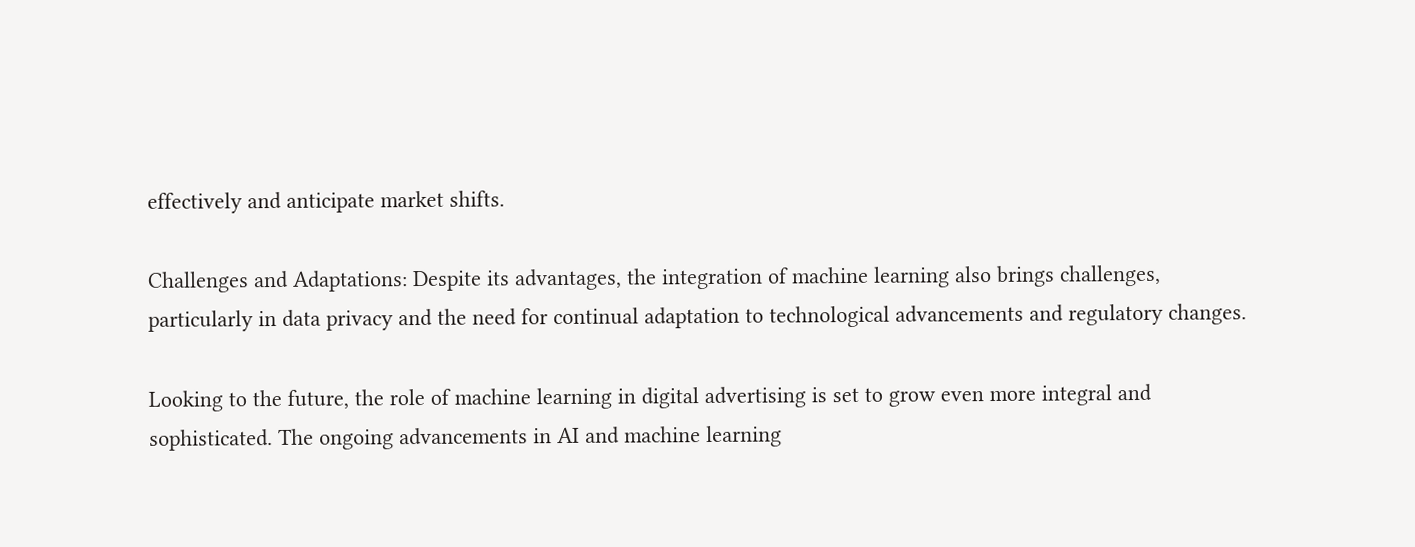effectively and anticipate market shifts.

Challenges and Adaptations: Despite its advantages, the integration of machine learning also brings challenges, particularly in data privacy and the need for continual adaptation to technological advancements and regulatory changes.

Looking to the future, the role of machine learning in digital advertising is set to grow even more integral and sophisticated. The ongoing advancements in AI and machine learning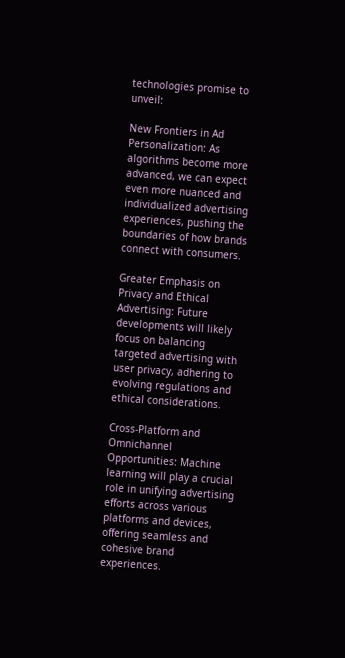technologies promise to unveil:

New Frontiers in Ad Personalization: As algorithms become more advanced, we can expect even more nuanced and individualized advertising experiences, pushing the boundaries of how brands connect with consumers.

Greater Emphasis on Privacy and Ethical Advertising: Future developments will likely focus on balancing targeted advertising with user privacy, adhering to evolving regulations and ethical considerations.

Cross-Platform and Omnichannel Opportunities: Machine learning will play a crucial role in unifying advertising efforts across various platforms and devices, offering seamless and cohesive brand experiences.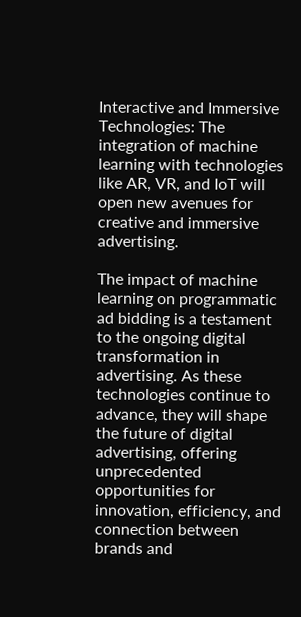Interactive and Immersive Technologies: The integration of machine learning with technologies like AR, VR, and IoT will open new avenues for creative and immersive advertising.

The impact of machine learning on programmatic ad bidding is a testament to the ongoing digital transformation in advertising. As these technologies continue to advance, they will shape the future of digital advertising, offering unprecedented opportunities for innovation, efficiency, and connection between brands and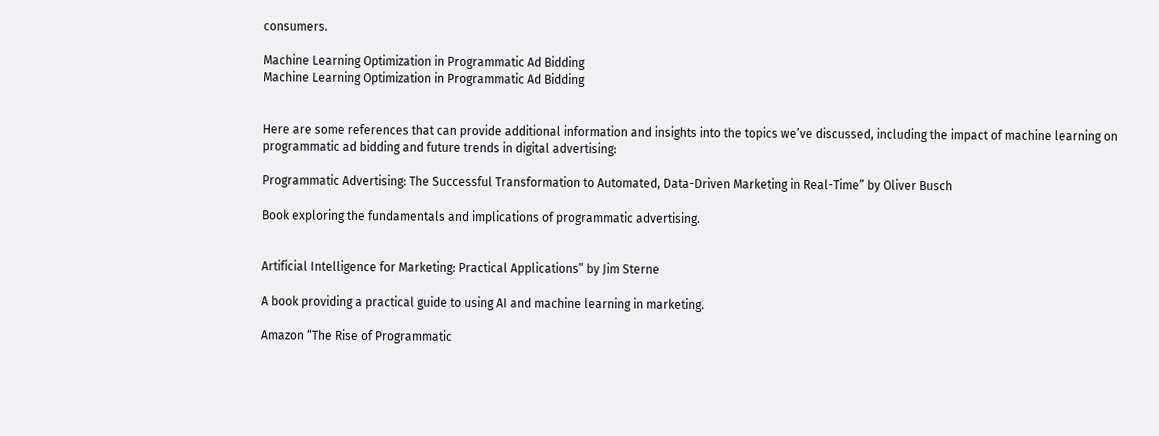consumers.

Machine Learning Optimization in Programmatic Ad Bidding
Machine Learning Optimization in Programmatic Ad Bidding


Here are some references that can provide additional information and insights into the topics we’ve discussed, including the impact of machine learning on programmatic ad bidding and future trends in digital advertising:

Programmatic Advertising: The Successful Transformation to Automated, Data-Driven Marketing in Real-Time” by Oliver Busch

Book exploring the fundamentals and implications of programmatic advertising.


Artificial Intelligence for Marketing: Practical Applications” by Jim Sterne

A book providing a practical guide to using AI and machine learning in marketing.

Amazon “The Rise of Programmatic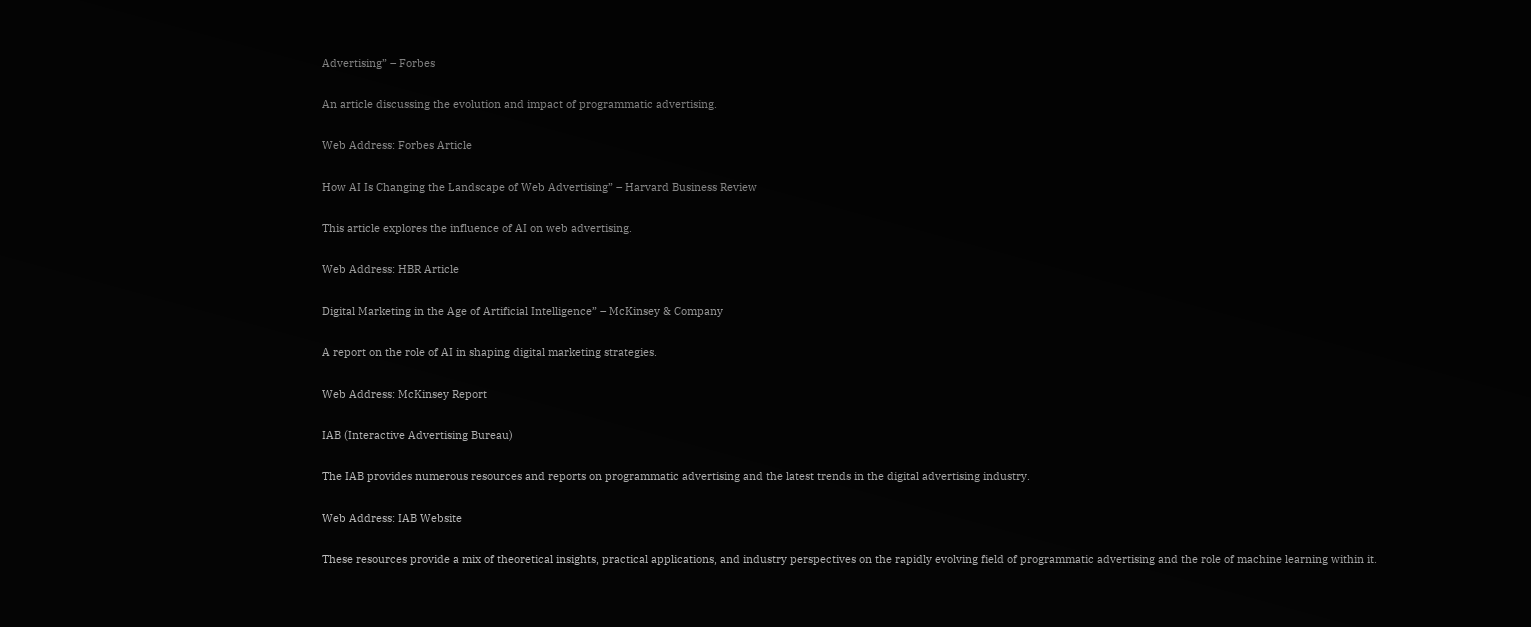Advertising” – Forbes

An article discussing the evolution and impact of programmatic advertising.

Web Address: Forbes Article

How AI Is Changing the Landscape of Web Advertising” – Harvard Business Review

This article explores the influence of AI on web advertising.

Web Address: HBR Article

Digital Marketing in the Age of Artificial Intelligence” – McKinsey & Company

A report on the role of AI in shaping digital marketing strategies.

Web Address: McKinsey Report

IAB (Interactive Advertising Bureau)

The IAB provides numerous resources and reports on programmatic advertising and the latest trends in the digital advertising industry.

Web Address: IAB Website

These resources provide a mix of theoretical insights, practical applications, and industry perspectives on the rapidly evolving field of programmatic advertising and the role of machine learning within it.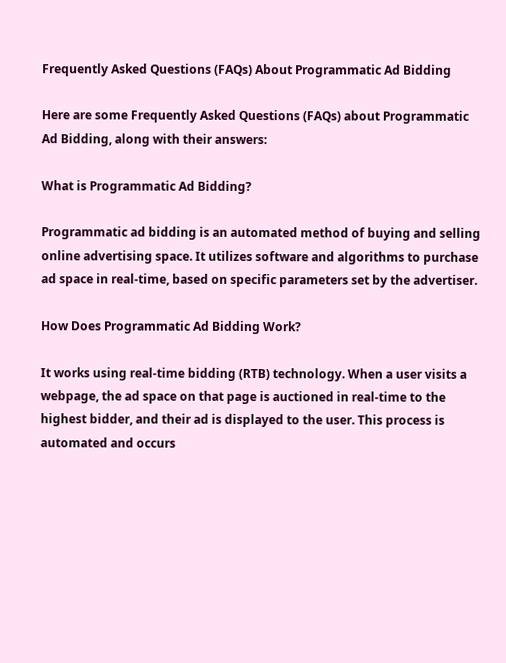Frequently Asked Questions (FAQs) About Programmatic Ad Bidding

Here are some Frequently Asked Questions (FAQs) about Programmatic Ad Bidding, along with their answers:

What is Programmatic Ad Bidding?

Programmatic ad bidding is an automated method of buying and selling online advertising space. It utilizes software and algorithms to purchase ad space in real-time, based on specific parameters set by the advertiser.

How Does Programmatic Ad Bidding Work?

It works using real-time bidding (RTB) technology. When a user visits a webpage, the ad space on that page is auctioned in real-time to the highest bidder, and their ad is displayed to the user. This process is automated and occurs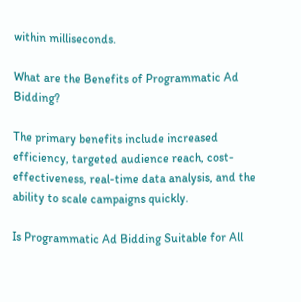within milliseconds.

What are the Benefits of Programmatic Ad Bidding?

The primary benefits include increased efficiency, targeted audience reach, cost-effectiveness, real-time data analysis, and the ability to scale campaigns quickly.

Is Programmatic Ad Bidding Suitable for All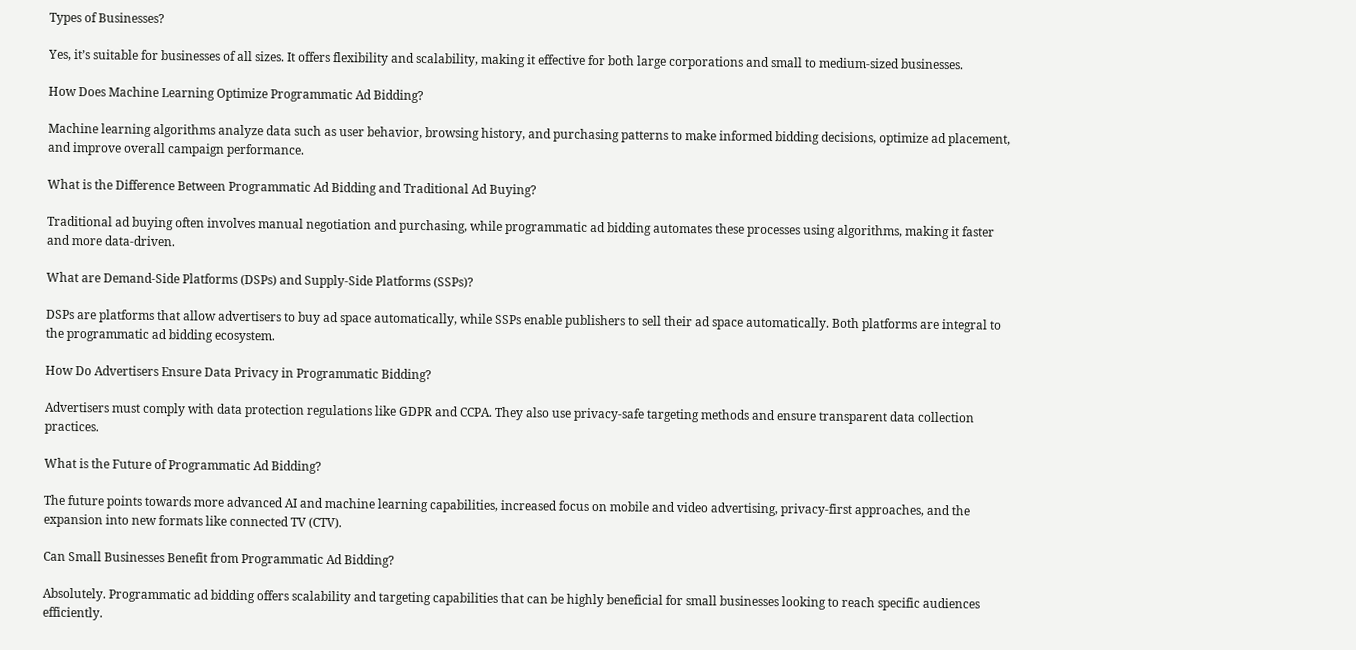Types of Businesses?

Yes, it’s suitable for businesses of all sizes. It offers flexibility and scalability, making it effective for both large corporations and small to medium-sized businesses.

How Does Machine Learning Optimize Programmatic Ad Bidding?

Machine learning algorithms analyze data such as user behavior, browsing history, and purchasing patterns to make informed bidding decisions, optimize ad placement, and improve overall campaign performance.

What is the Difference Between Programmatic Ad Bidding and Traditional Ad Buying?

Traditional ad buying often involves manual negotiation and purchasing, while programmatic ad bidding automates these processes using algorithms, making it faster and more data-driven.

What are Demand-Side Platforms (DSPs) and Supply-Side Platforms (SSPs)?

DSPs are platforms that allow advertisers to buy ad space automatically, while SSPs enable publishers to sell their ad space automatically. Both platforms are integral to the programmatic ad bidding ecosystem.

How Do Advertisers Ensure Data Privacy in Programmatic Bidding?

Advertisers must comply with data protection regulations like GDPR and CCPA. They also use privacy-safe targeting methods and ensure transparent data collection practices.

What is the Future of Programmatic Ad Bidding?

The future points towards more advanced AI and machine learning capabilities, increased focus on mobile and video advertising, privacy-first approaches, and the expansion into new formats like connected TV (CTV).

Can Small Businesses Benefit from Programmatic Ad Bidding?

Absolutely. Programmatic ad bidding offers scalability and targeting capabilities that can be highly beneficial for small businesses looking to reach specific audiences efficiently.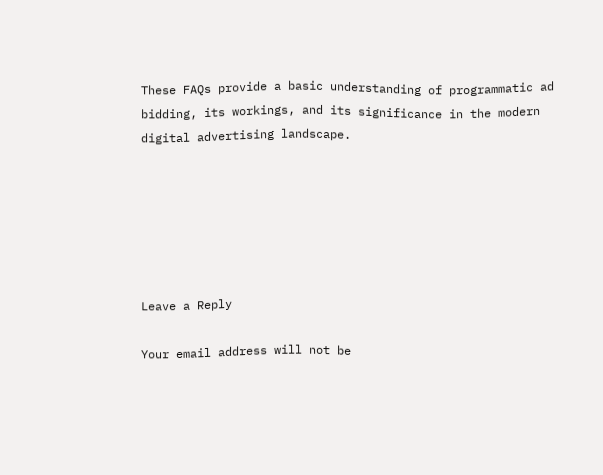These FAQs provide a basic understanding of programmatic ad bidding, its workings, and its significance in the modern digital advertising landscape.






Leave a Reply

Your email address will not be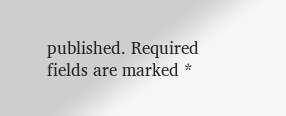published. Required fields are marked *